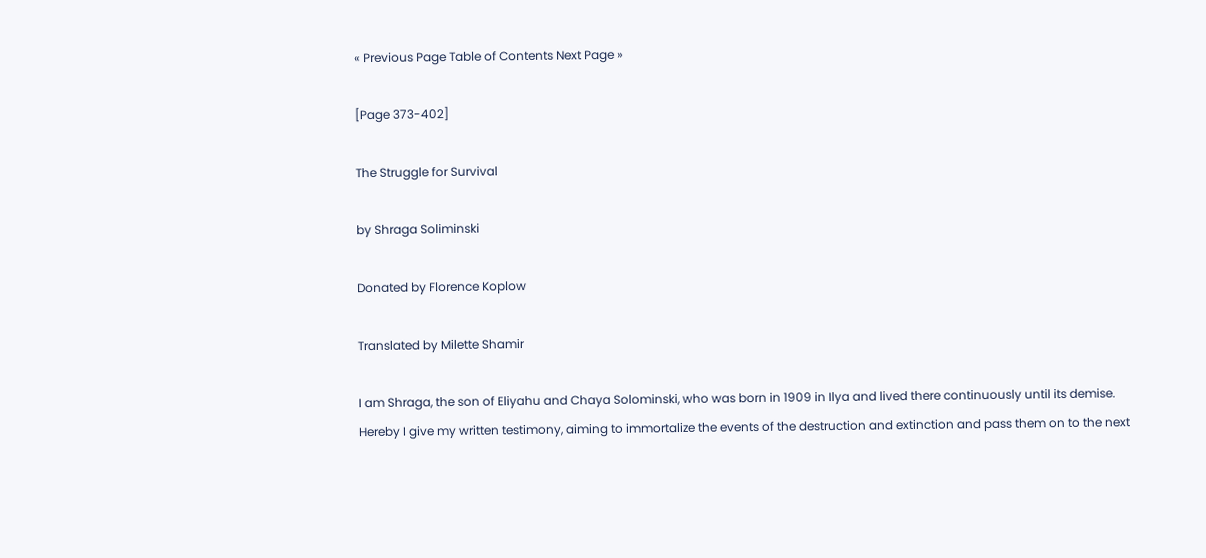« Previous Page Table of Contents Next Page »

[Page 373-402]

The Struggle for Survival

by Shraga Soliminski

Donated by Florence Koplow

Translated by Milette Shamir

I am Shraga, the son of Eliyahu and Chaya Solominski, who was born in 1909 in Ilya and lived there continuously until its demise. Hereby I give my written testimony, aiming to immortalize the events of the destruction and extinction and pass them on to the next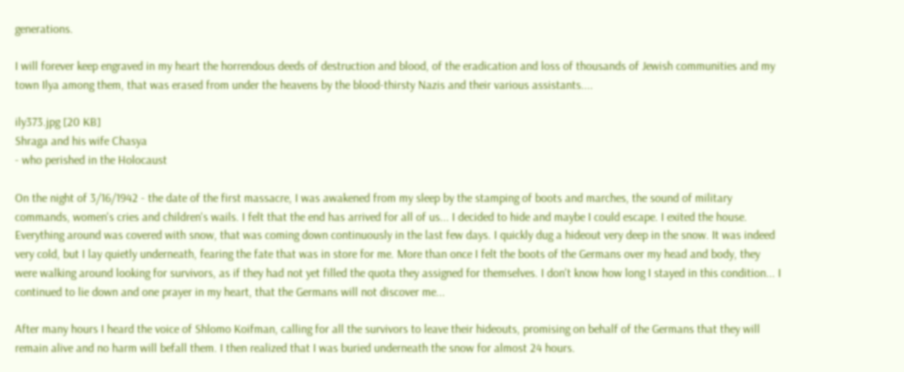generations.

I will forever keep engraved in my heart the horrendous deeds of destruction and blood, of the eradication and loss of thousands of Jewish communities and my town Ilya among them, that was erased from under the heavens by the blood-thirsty Nazis and their various assistants....

ily373.jpg [20 KB]
Shraga and his wife Chasya
- who perished in the Holocaust

On the night of 3/16/1942 - the date of the first massacre, I was awakened from my sleep by the stamping of boots and marches, the sound of military commands, women's cries and children's wails. I felt that the end has arrived for all of us... I decided to hide and maybe I could escape. I exited the house. Everything around was covered with snow, that was coming down continuously in the last few days. I quickly dug a hideout very deep in the snow. It was indeed very cold, but I lay quietly underneath, fearing the fate that was in store for me. More than once I felt the boots of the Germans over my head and body, they were walking around looking for survivors, as if they had not yet filled the quota they assigned for themselves. I don't know how long I stayed in this condition... I continued to lie down and one prayer in my heart, that the Germans will not discover me...

After many hours I heard the voice of Shlomo Koifman, calling for all the survivors to leave their hideouts, promising on behalf of the Germans that they will remain alive and no harm will befall them. I then realized that I was buried underneath the snow for almost 24 hours.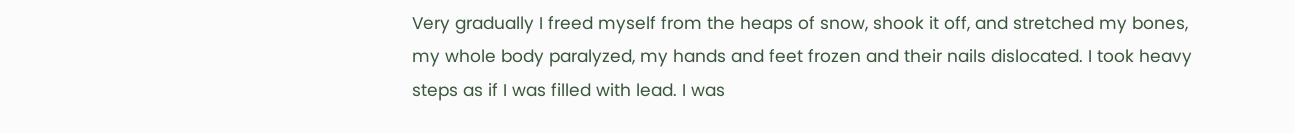Very gradually I freed myself from the heaps of snow, shook it off, and stretched my bones, my whole body paralyzed, my hands and feet frozen and their nails dislocated. I took heavy steps as if I was filled with lead. I was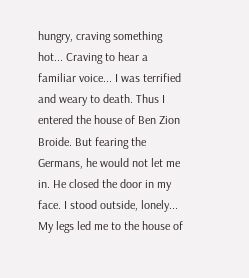hungry, craving something hot... Craving to hear a familiar voice... I was terrified and weary to death. Thus I entered the house of Ben Zion Broide. But fearing the Germans, he would not let me in. He closed the door in my face. I stood outside, lonely... My legs led me to the house of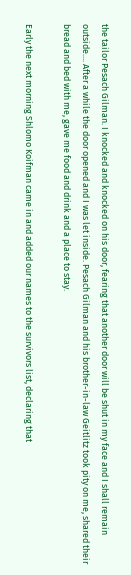the tailor Pesach Gilman. I knocked and knocked on his door, fearing that another door will be shut in my face and I shall remain outside.... After a while the door opened and I was let inside. Pesach Gilman and his brother-in-law Geitlitz took pity on me, shared their bread and bed with me, gave me food and drink and a place to stay.

Early the next morning Shlomo Koifman came in and added our names to the survivors list, declaring that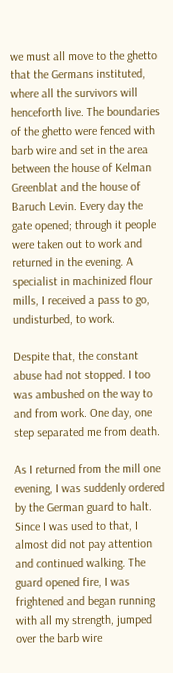we must all move to the ghetto that the Germans instituted, where all the survivors will henceforth live. The boundaries of the ghetto were fenced with barb wire and set in the area between the house of Kelman Greenblat and the house of Baruch Levin. Every day the gate opened; through it people were taken out to work and returned in the evening. A specialist in machinized flour mills, I received a pass to go, undisturbed, to work.

Despite that, the constant abuse had not stopped. I too was ambushed on the way to and from work. One day, one step separated me from death.

As I returned from the mill one evening, I was suddenly ordered by the German guard to halt. Since I was used to that, I almost did not pay attention and continued walking. The guard opened fire, I was frightened and began running with all my strength, jumped over the barb wire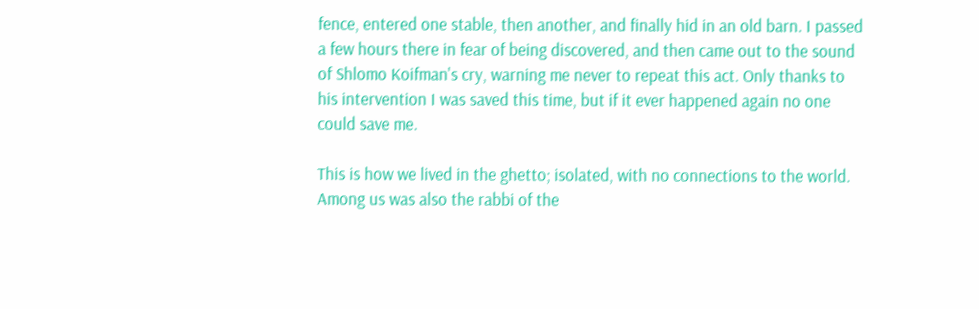fence, entered one stable, then another, and finally hid in an old barn. I passed a few hours there in fear of being discovered, and then came out to the sound of Shlomo Koifman's cry, warning me never to repeat this act. Only thanks to his intervention I was saved this time, but if it ever happened again no one could save me.

This is how we lived in the ghetto; isolated, with no connections to the world. Among us was also the rabbi of the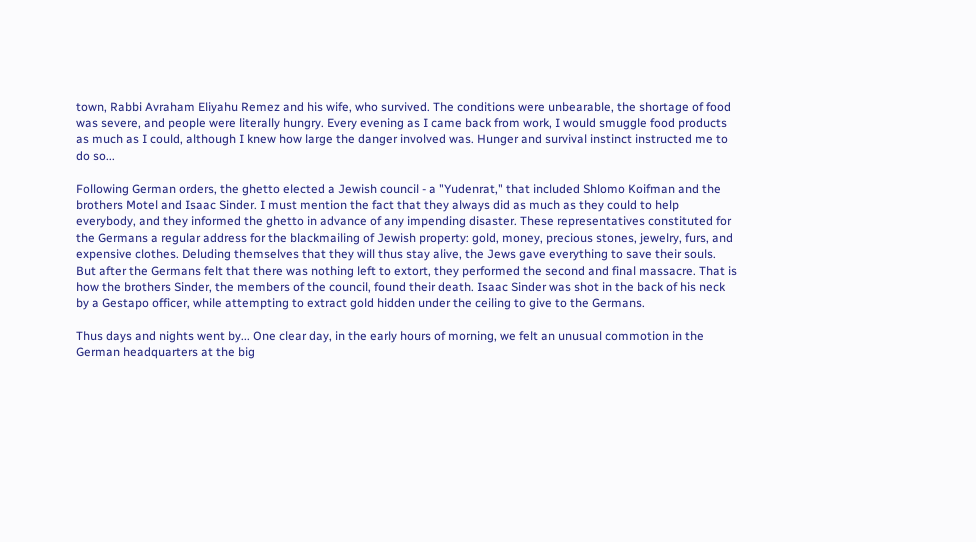town, Rabbi Avraham Eliyahu Remez and his wife, who survived. The conditions were unbearable, the shortage of food was severe, and people were literally hungry. Every evening as I came back from work, I would smuggle food products as much as I could, although I knew how large the danger involved was. Hunger and survival instinct instructed me to do so...

Following German orders, the ghetto elected a Jewish council - a "Yudenrat," that included Shlomo Koifman and the brothers Motel and Isaac Sinder. I must mention the fact that they always did as much as they could to help everybody, and they informed the ghetto in advance of any impending disaster. These representatives constituted for the Germans a regular address for the blackmailing of Jewish property: gold, money, precious stones, jewelry, furs, and expensive clothes. Deluding themselves that they will thus stay alive, the Jews gave everything to save their souls. But after the Germans felt that there was nothing left to extort, they performed the second and final massacre. That is how the brothers Sinder, the members of the council, found their death. Isaac Sinder was shot in the back of his neck by a Gestapo officer, while attempting to extract gold hidden under the ceiling to give to the Germans.

Thus days and nights went by... One clear day, in the early hours of morning, we felt an unusual commotion in the German headquarters at the big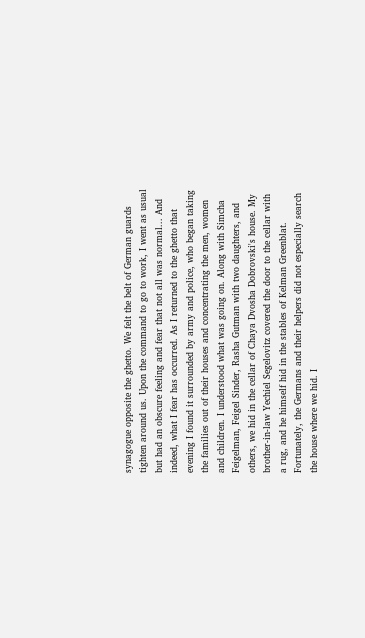synagogue opposite the ghetto. We felt the belt of German guards tighten around us. Upon the command to go to work, I went as usual but had an obscure feeling and fear that not all was normal... And indeed, what I fear has occurred. As I returned to the ghetto that evening I found it surrounded by army and police, who began taking the families out of their houses and concentrating the men, women and children. I understood what was going on. Along with Simcha Feigelman, Feigel Sinder, Rasha Gutman with two daughters, and others, we hid in the cellar of Chaya Dvosha Dobrovski's house. My brother-in-law Yechiel Segelovitz covered the door to the cellar with a rug, and he himself hid in the stables of Kelman Greenblat. Fortunately, the Germans and their helpers did not especially search the house where we hid. I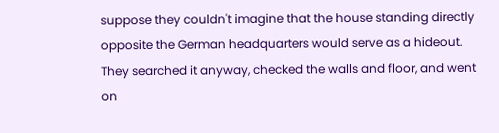suppose they couldn't imagine that the house standing directly opposite the German headquarters would serve as a hideout. They searched it anyway, checked the walls and floor, and went on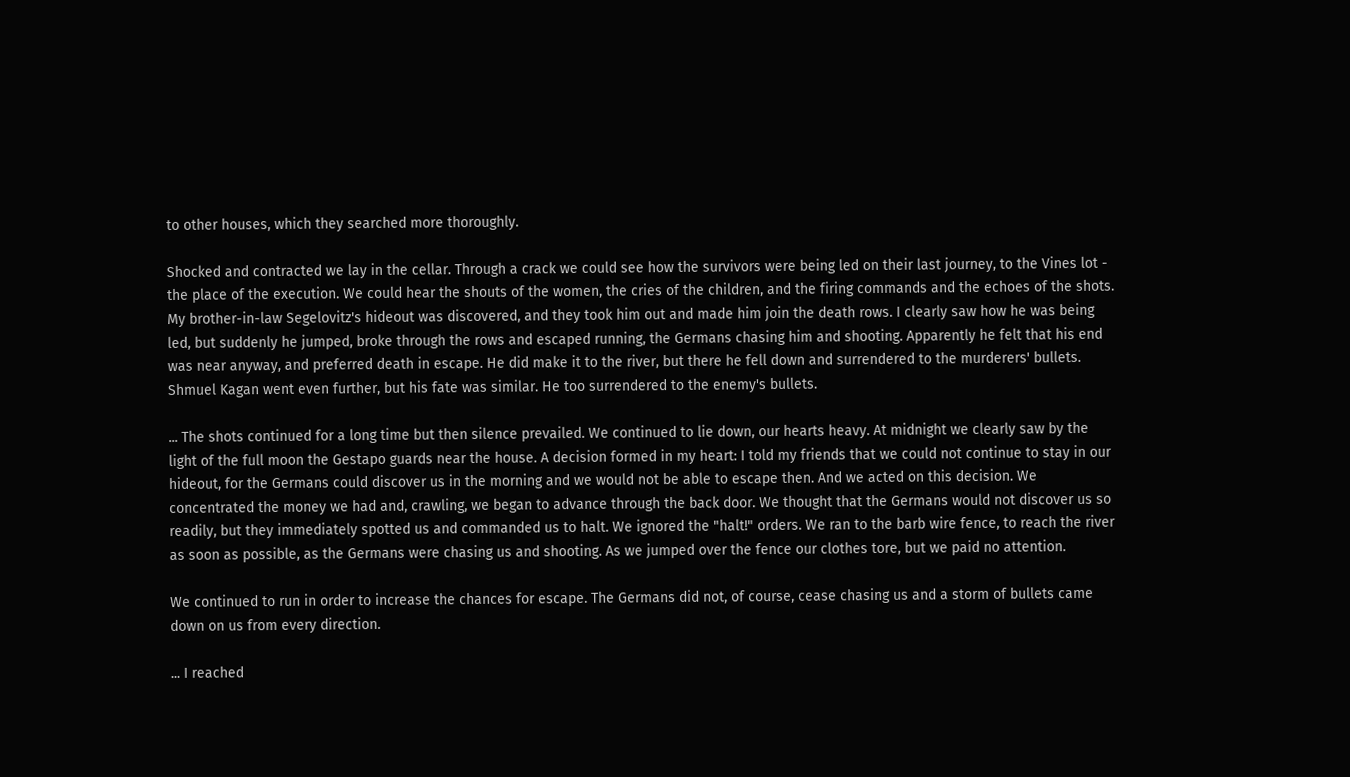to other houses, which they searched more thoroughly.

Shocked and contracted we lay in the cellar. Through a crack we could see how the survivors were being led on their last journey, to the Vines lot - the place of the execution. We could hear the shouts of the women, the cries of the children, and the firing commands and the echoes of the shots. My brother-in-law Segelovitz's hideout was discovered, and they took him out and made him join the death rows. I clearly saw how he was being led, but suddenly he jumped, broke through the rows and escaped running, the Germans chasing him and shooting. Apparently he felt that his end was near anyway, and preferred death in escape. He did make it to the river, but there he fell down and surrendered to the murderers' bullets. Shmuel Kagan went even further, but his fate was similar. He too surrendered to the enemy's bullets.

... The shots continued for a long time but then silence prevailed. We continued to lie down, our hearts heavy. At midnight we clearly saw by the light of the full moon the Gestapo guards near the house. A decision formed in my heart: I told my friends that we could not continue to stay in our hideout, for the Germans could discover us in the morning and we would not be able to escape then. And we acted on this decision. We concentrated the money we had and, crawling, we began to advance through the back door. We thought that the Germans would not discover us so readily, but they immediately spotted us and commanded us to halt. We ignored the "halt!" orders. We ran to the barb wire fence, to reach the river as soon as possible, as the Germans were chasing us and shooting. As we jumped over the fence our clothes tore, but we paid no attention.

We continued to run in order to increase the chances for escape. The Germans did not, of course, cease chasing us and a storm of bullets came down on us from every direction.

... I reached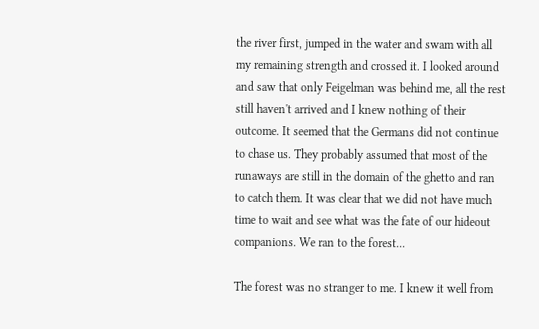the river first, jumped in the water and swam with all my remaining strength and crossed it. I looked around and saw that only Feigelman was behind me, all the rest still haven't arrived and I knew nothing of their outcome. It seemed that the Germans did not continue to chase us. They probably assumed that most of the runaways are still in the domain of the ghetto and ran to catch them. It was clear that we did not have much time to wait and see what was the fate of our hideout companions. We ran to the forest...

The forest was no stranger to me. I knew it well from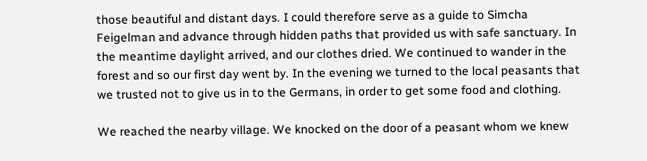those beautiful and distant days. I could therefore serve as a guide to Simcha Feigelman and advance through hidden paths that provided us with safe sanctuary. In the meantime daylight arrived, and our clothes dried. We continued to wander in the forest and so our first day went by. In the evening we turned to the local peasants that we trusted not to give us in to the Germans, in order to get some food and clothing.

We reached the nearby village. We knocked on the door of a peasant whom we knew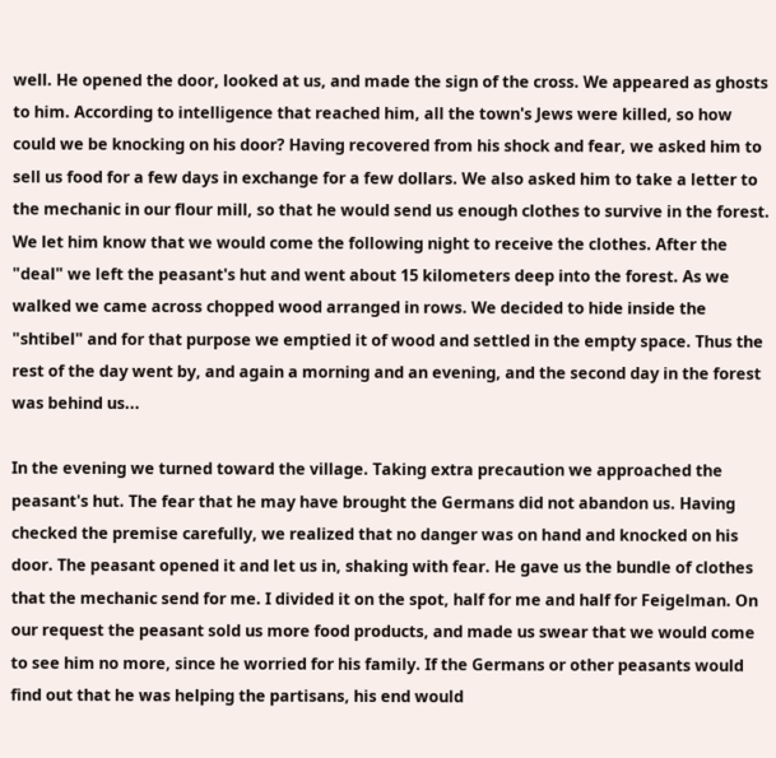well. He opened the door, looked at us, and made the sign of the cross. We appeared as ghosts to him. According to intelligence that reached him, all the town's Jews were killed, so how could we be knocking on his door? Having recovered from his shock and fear, we asked him to sell us food for a few days in exchange for a few dollars. We also asked him to take a letter to the mechanic in our flour mill, so that he would send us enough clothes to survive in the forest. We let him know that we would come the following night to receive the clothes. After the "deal" we left the peasant's hut and went about 15 kilometers deep into the forest. As we walked we came across chopped wood arranged in rows. We decided to hide inside the "shtibel" and for that purpose we emptied it of wood and settled in the empty space. Thus the rest of the day went by, and again a morning and an evening, and the second day in the forest was behind us...

In the evening we turned toward the village. Taking extra precaution we approached the peasant's hut. The fear that he may have brought the Germans did not abandon us. Having checked the premise carefully, we realized that no danger was on hand and knocked on his door. The peasant opened it and let us in, shaking with fear. He gave us the bundle of clothes that the mechanic send for me. I divided it on the spot, half for me and half for Feigelman. On our request the peasant sold us more food products, and made us swear that we would come to see him no more, since he worried for his family. If the Germans or other peasants would find out that he was helping the partisans, his end would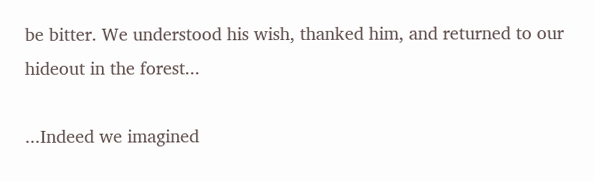be bitter. We understood his wish, thanked him, and returned to our hideout in the forest...

...Indeed we imagined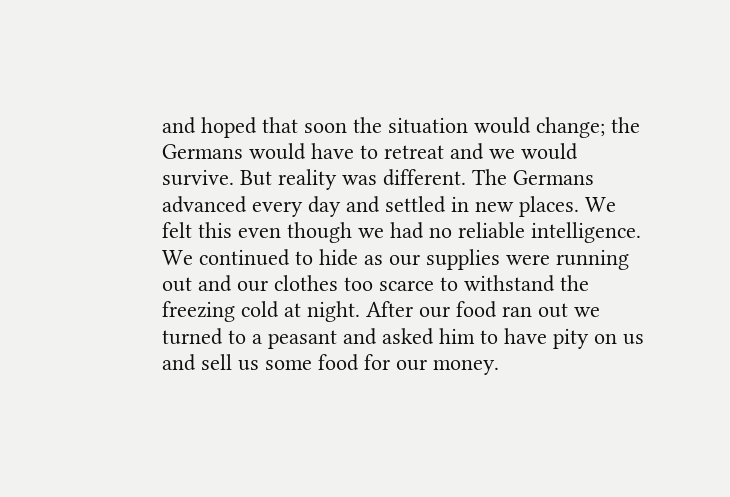and hoped that soon the situation would change; the Germans would have to retreat and we would survive. But reality was different. The Germans advanced every day and settled in new places. We felt this even though we had no reliable intelligence. We continued to hide as our supplies were running out and our clothes too scarce to withstand the freezing cold at night. After our food ran out we turned to a peasant and asked him to have pity on us and sell us some food for our money.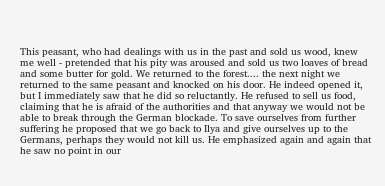This peasant, who had dealings with us in the past and sold us wood, knew me well - pretended that his pity was aroused and sold us two loaves of bread and some butter for gold. We returned to the forest.... the next night we returned to the same peasant and knocked on his door. He indeed opened it, but I immediately saw that he did so reluctantly. He refused to sell us food, claiming that he is afraid of the authorities and that anyway we would not be able to break through the German blockade. To save ourselves from further suffering he proposed that we go back to Ilya and give ourselves up to the Germans, perhaps they would not kill us. He emphasized again and again that he saw no point in our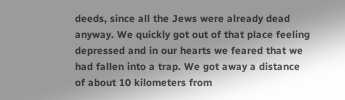deeds, since all the Jews were already dead anyway. We quickly got out of that place feeling depressed and in our hearts we feared that we had fallen into a trap. We got away a distance of about 10 kilometers from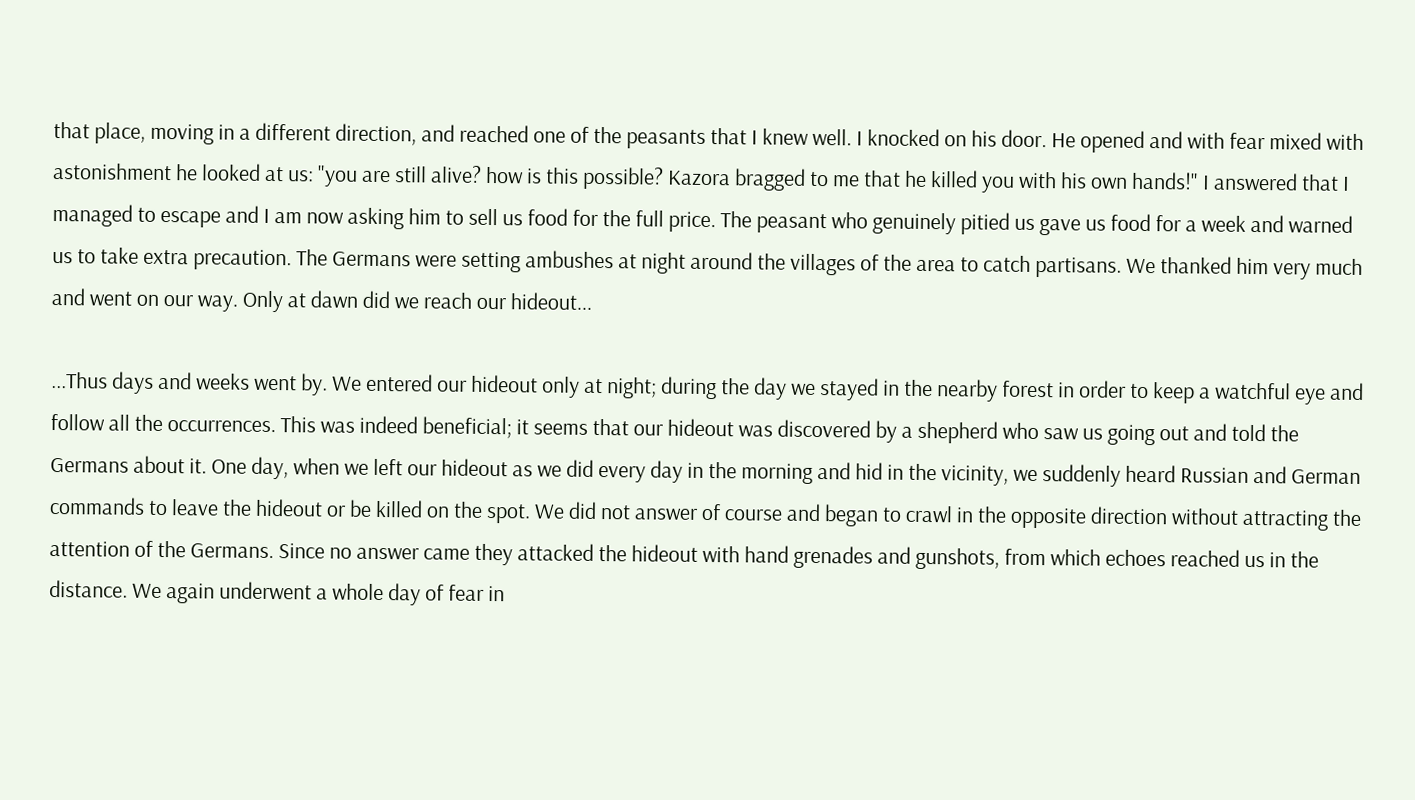that place, moving in a different direction, and reached one of the peasants that I knew well. I knocked on his door. He opened and with fear mixed with astonishment he looked at us: "you are still alive? how is this possible? Kazora bragged to me that he killed you with his own hands!" I answered that I managed to escape and I am now asking him to sell us food for the full price. The peasant who genuinely pitied us gave us food for a week and warned us to take extra precaution. The Germans were setting ambushes at night around the villages of the area to catch partisans. We thanked him very much and went on our way. Only at dawn did we reach our hideout...

...Thus days and weeks went by. We entered our hideout only at night; during the day we stayed in the nearby forest in order to keep a watchful eye and follow all the occurrences. This was indeed beneficial; it seems that our hideout was discovered by a shepherd who saw us going out and told the Germans about it. One day, when we left our hideout as we did every day in the morning and hid in the vicinity, we suddenly heard Russian and German commands to leave the hideout or be killed on the spot. We did not answer of course and began to crawl in the opposite direction without attracting the attention of the Germans. Since no answer came they attacked the hideout with hand grenades and gunshots, from which echoes reached us in the distance. We again underwent a whole day of fear in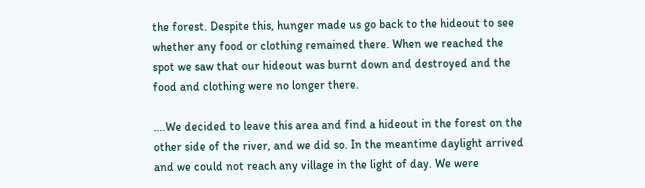the forest. Despite this, hunger made us go back to the hideout to see whether any food or clothing remained there. When we reached the spot we saw that our hideout was burnt down and destroyed and the food and clothing were no longer there.

....We decided to leave this area and find a hideout in the forest on the other side of the river, and we did so. In the meantime daylight arrived and we could not reach any village in the light of day. We were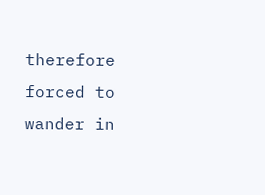therefore forced to wander in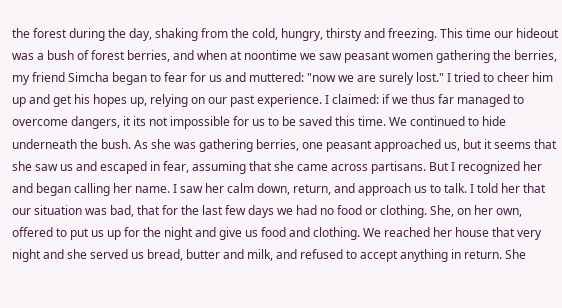the forest during the day, shaking from the cold, hungry, thirsty and freezing. This time our hideout was a bush of forest berries, and when at noontime we saw peasant women gathering the berries, my friend Simcha began to fear for us and muttered: "now we are surely lost." I tried to cheer him up and get his hopes up, relying on our past experience. I claimed: if we thus far managed to overcome dangers, it its not impossible for us to be saved this time. We continued to hide underneath the bush. As she was gathering berries, one peasant approached us, but it seems that she saw us and escaped in fear, assuming that she came across partisans. But I recognized her and began calling her name. I saw her calm down, return, and approach us to talk. I told her that our situation was bad, that for the last few days we had no food or clothing. She, on her own, offered to put us up for the night and give us food and clothing. We reached her house that very night and she served us bread, butter and milk, and refused to accept anything in return. She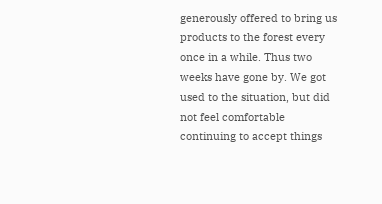generously offered to bring us products to the forest every once in a while. Thus two weeks have gone by. We got used to the situation, but did not feel comfortable continuing to accept things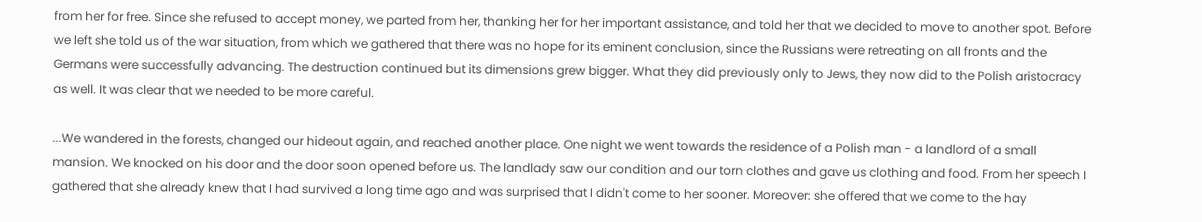from her for free. Since she refused to accept money, we parted from her, thanking her for her important assistance, and told her that we decided to move to another spot. Before we left she told us of the war situation, from which we gathered that there was no hope for its eminent conclusion, since the Russians were retreating on all fronts and the Germans were successfully advancing. The destruction continued but its dimensions grew bigger. What they did previously only to Jews, they now did to the Polish aristocracy as well. It was clear that we needed to be more careful.

...We wandered in the forests, changed our hideout again, and reached another place. One night we went towards the residence of a Polish man - a landlord of a small mansion. We knocked on his door and the door soon opened before us. The landlady saw our condition and our torn clothes and gave us clothing and food. From her speech I gathered that she already knew that I had survived a long time ago and was surprised that I didn't come to her sooner. Moreover: she offered that we come to the hay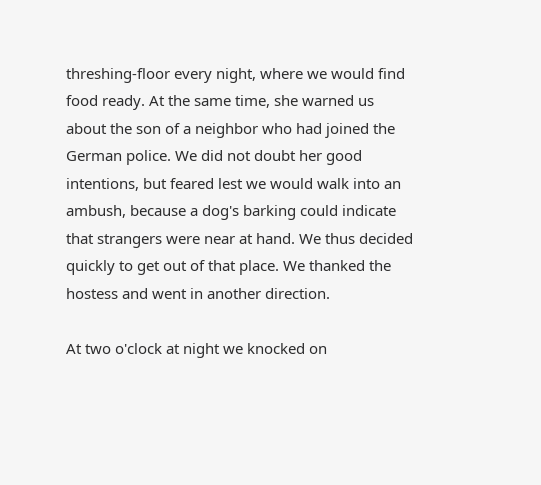threshing-floor every night, where we would find food ready. At the same time, she warned us about the son of a neighbor who had joined the German police. We did not doubt her good intentions, but feared lest we would walk into an ambush, because a dog's barking could indicate that strangers were near at hand. We thus decided quickly to get out of that place. We thanked the hostess and went in another direction.

At two o'clock at night we knocked on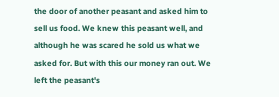the door of another peasant and asked him to sell us food. We knew this peasant well, and although he was scared he sold us what we asked for. But with this our money ran out. We left the peasant's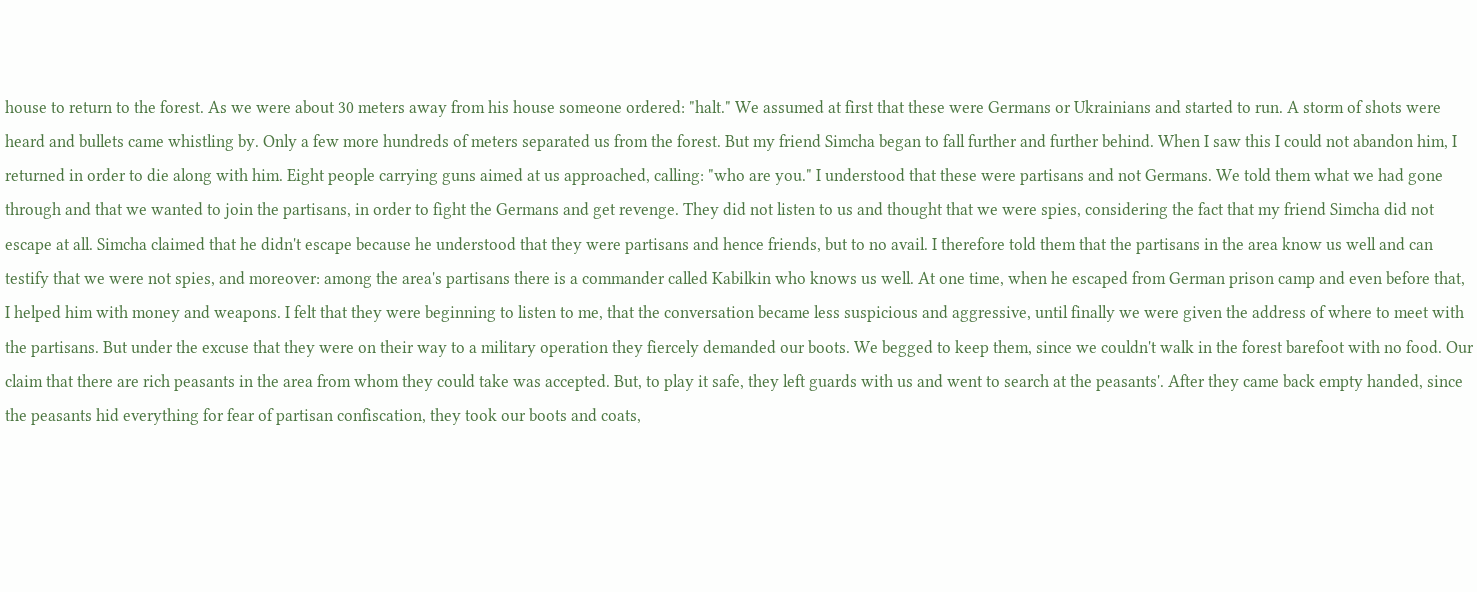house to return to the forest. As we were about 30 meters away from his house someone ordered: "halt." We assumed at first that these were Germans or Ukrainians and started to run. A storm of shots were heard and bullets came whistling by. Only a few more hundreds of meters separated us from the forest. But my friend Simcha began to fall further and further behind. When I saw this I could not abandon him, I returned in order to die along with him. Eight people carrying guns aimed at us approached, calling: "who are you." I understood that these were partisans and not Germans. We told them what we had gone through and that we wanted to join the partisans, in order to fight the Germans and get revenge. They did not listen to us and thought that we were spies, considering the fact that my friend Simcha did not escape at all. Simcha claimed that he didn't escape because he understood that they were partisans and hence friends, but to no avail. I therefore told them that the partisans in the area know us well and can testify that we were not spies, and moreover: among the area's partisans there is a commander called Kabilkin who knows us well. At one time, when he escaped from German prison camp and even before that, I helped him with money and weapons. I felt that they were beginning to listen to me, that the conversation became less suspicious and aggressive, until finally we were given the address of where to meet with the partisans. But under the excuse that they were on their way to a military operation they fiercely demanded our boots. We begged to keep them, since we couldn't walk in the forest barefoot with no food. Our claim that there are rich peasants in the area from whom they could take was accepted. But, to play it safe, they left guards with us and went to search at the peasants'. After they came back empty handed, since the peasants hid everything for fear of partisan confiscation, they took our boots and coats,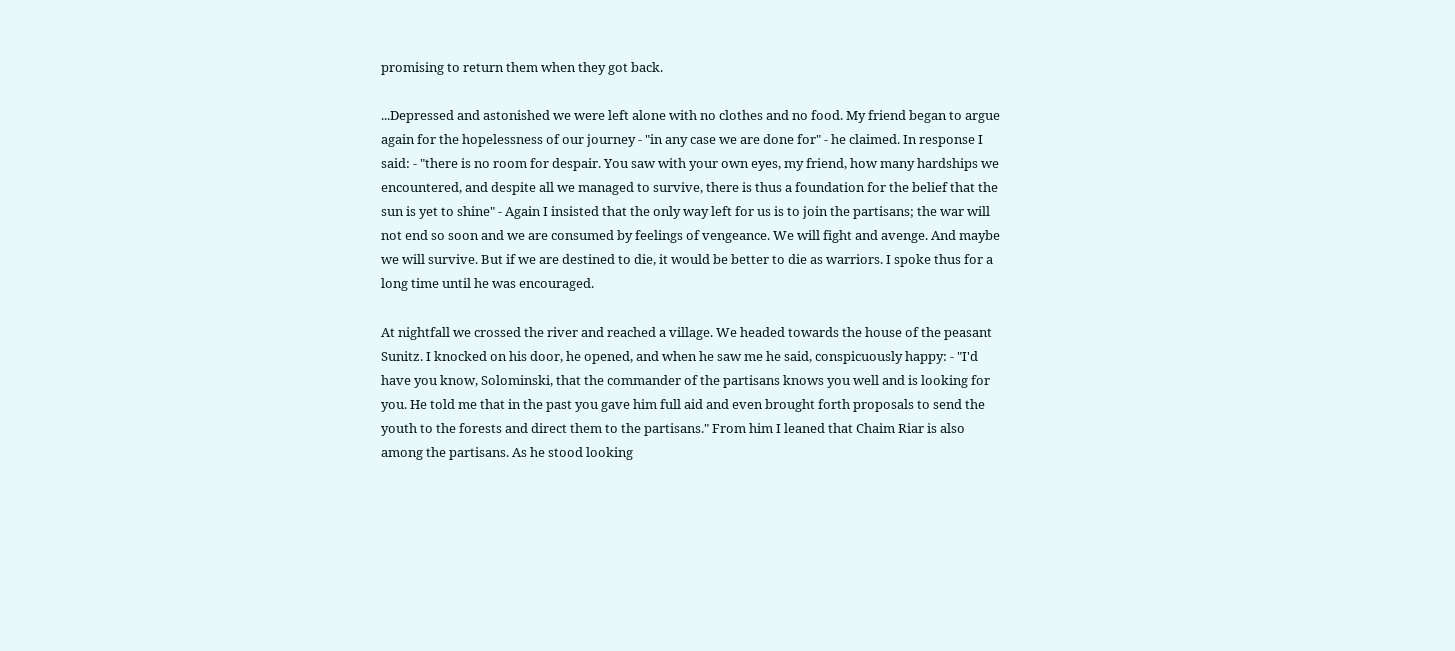promising to return them when they got back.

...Depressed and astonished we were left alone with no clothes and no food. My friend began to argue again for the hopelessness of our journey - "in any case we are done for" - he claimed. In response I said: - "there is no room for despair. You saw with your own eyes, my friend, how many hardships we encountered, and despite all we managed to survive, there is thus a foundation for the belief that the sun is yet to shine" - Again I insisted that the only way left for us is to join the partisans; the war will not end so soon and we are consumed by feelings of vengeance. We will fight and avenge. And maybe we will survive. But if we are destined to die, it would be better to die as warriors. I spoke thus for a long time until he was encouraged.

At nightfall we crossed the river and reached a village. We headed towards the house of the peasant Sunitz. I knocked on his door, he opened, and when he saw me he said, conspicuously happy: - "I'd have you know, Solominski, that the commander of the partisans knows you well and is looking for you. He told me that in the past you gave him full aid and even brought forth proposals to send the youth to the forests and direct them to the partisans." From him I leaned that Chaim Riar is also among the partisans. As he stood looking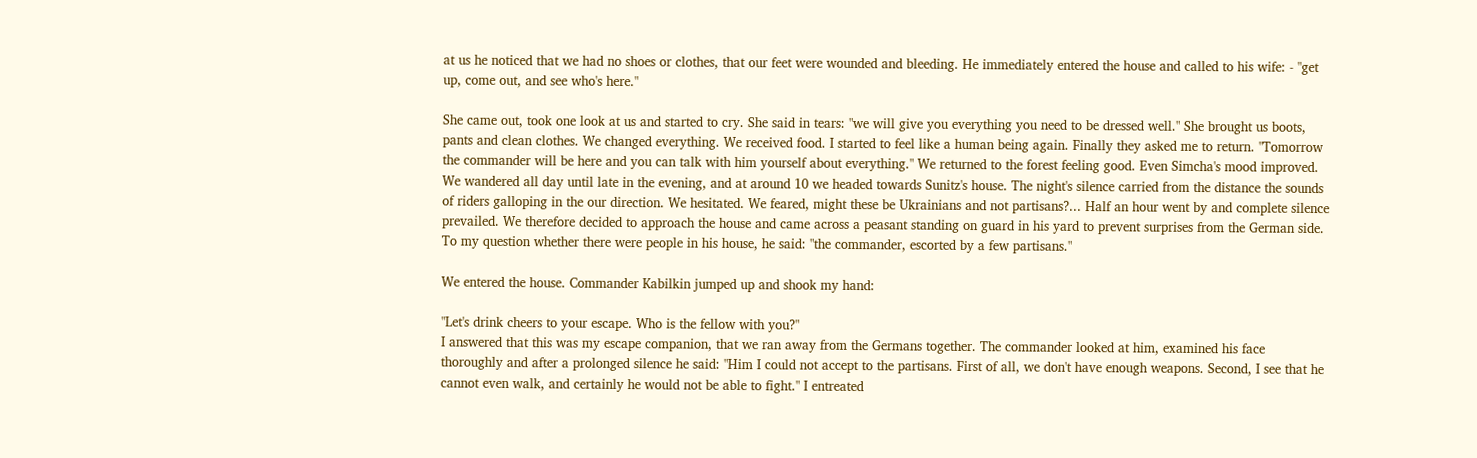at us he noticed that we had no shoes or clothes, that our feet were wounded and bleeding. He immediately entered the house and called to his wife: - "get up, come out, and see who's here."

She came out, took one look at us and started to cry. She said in tears: "we will give you everything you need to be dressed well." She brought us boots, pants and clean clothes. We changed everything. We received food. I started to feel like a human being again. Finally they asked me to return. "Tomorrow the commander will be here and you can talk with him yourself about everything." We returned to the forest feeling good. Even Simcha's mood improved. We wandered all day until late in the evening, and at around 10 we headed towards Sunitz's house. The night's silence carried from the distance the sounds of riders galloping in the our direction. We hesitated. We feared, might these be Ukrainians and not partisans?... Half an hour went by and complete silence prevailed. We therefore decided to approach the house and came across a peasant standing on guard in his yard to prevent surprises from the German side. To my question whether there were people in his house, he said: "the commander, escorted by a few partisans."

We entered the house. Commander Kabilkin jumped up and shook my hand:

"Let's drink cheers to your escape. Who is the fellow with you?"
I answered that this was my escape companion, that we ran away from the Germans together. The commander looked at him, examined his face thoroughly and after a prolonged silence he said: "Him I could not accept to the partisans. First of all, we don't have enough weapons. Second, I see that he cannot even walk, and certainly he would not be able to fight." I entreated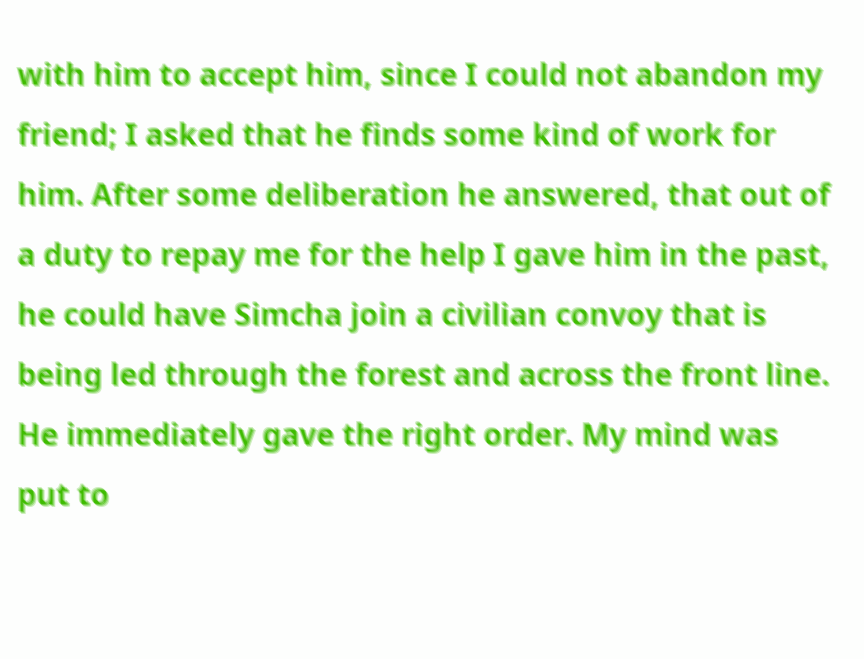with him to accept him, since I could not abandon my friend; I asked that he finds some kind of work for him. After some deliberation he answered, that out of a duty to repay me for the help I gave him in the past, he could have Simcha join a civilian convoy that is being led through the forest and across the front line. He immediately gave the right order. My mind was put to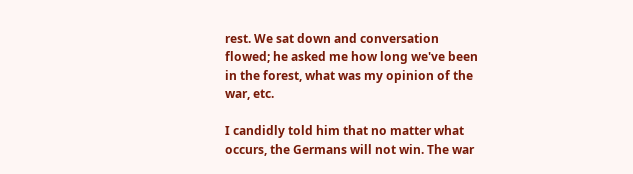rest. We sat down and conversation flowed; he asked me how long we've been in the forest, what was my opinion of the war, etc.

I candidly told him that no matter what occurs, the Germans will not win. The war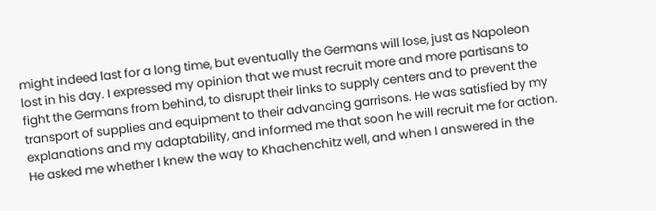might indeed last for a long time, but eventually the Germans will lose, just as Napoleon lost in his day. I expressed my opinion that we must recruit more and more partisans to fight the Germans from behind, to disrupt their links to supply centers and to prevent the transport of supplies and equipment to their advancing garrisons. He was satisfied by my explanations and my adaptability, and informed me that soon he will recruit me for action. He asked me whether I knew the way to Khachenchitz well, and when I answered in the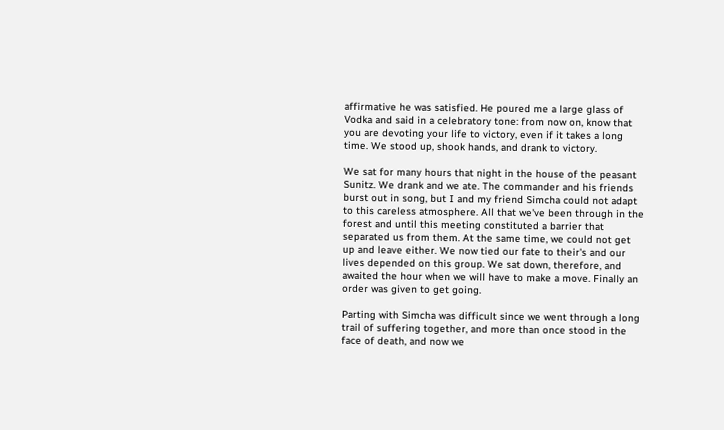affirmative he was satisfied. He poured me a large glass of Vodka and said in a celebratory tone: from now on, know that you are devoting your life to victory, even if it takes a long time. We stood up, shook hands, and drank to victory.

We sat for many hours that night in the house of the peasant Sunitz. We drank and we ate. The commander and his friends burst out in song, but I and my friend Simcha could not adapt to this careless atmosphere. All that we've been through in the forest and until this meeting constituted a barrier that separated us from them. At the same time, we could not get up and leave either. We now tied our fate to their's and our lives depended on this group. We sat down, therefore, and awaited the hour when we will have to make a move. Finally an order was given to get going.

Parting with Simcha was difficult since we went through a long trail of suffering together, and more than once stood in the face of death, and now we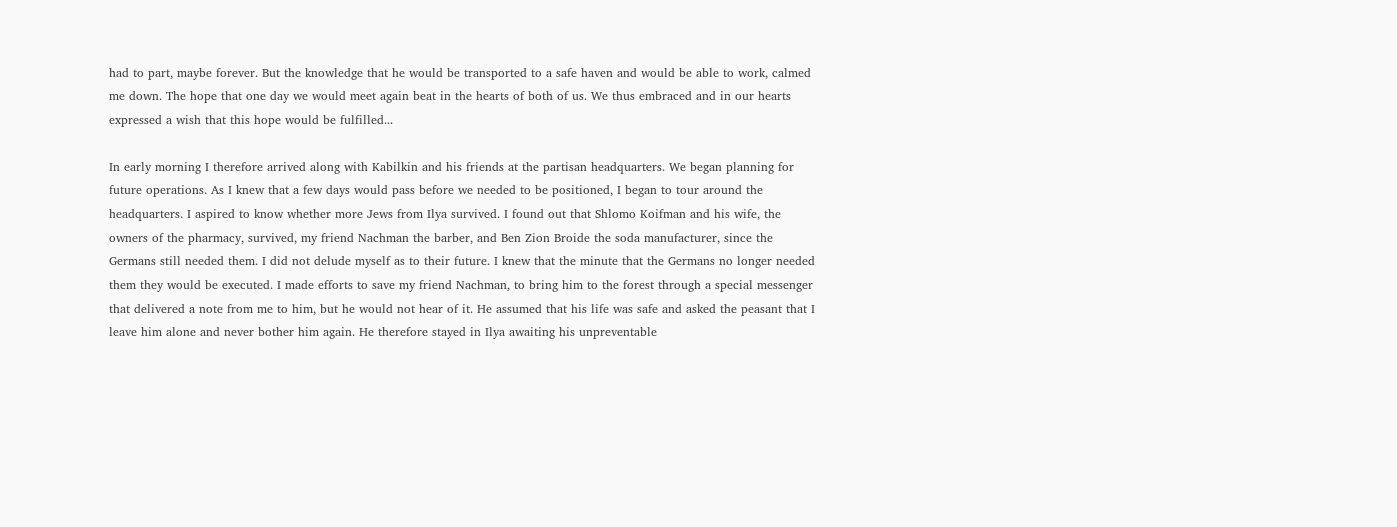had to part, maybe forever. But the knowledge that he would be transported to a safe haven and would be able to work, calmed me down. The hope that one day we would meet again beat in the hearts of both of us. We thus embraced and in our hearts expressed a wish that this hope would be fulfilled...

In early morning I therefore arrived along with Kabilkin and his friends at the partisan headquarters. We began planning for future operations. As I knew that a few days would pass before we needed to be positioned, I began to tour around the headquarters. I aspired to know whether more Jews from Ilya survived. I found out that Shlomo Koifman and his wife, the owners of the pharmacy, survived, my friend Nachman the barber, and Ben Zion Broide the soda manufacturer, since the Germans still needed them. I did not delude myself as to their future. I knew that the minute that the Germans no longer needed them they would be executed. I made efforts to save my friend Nachman, to bring him to the forest through a special messenger that delivered a note from me to him, but he would not hear of it. He assumed that his life was safe and asked the peasant that I leave him alone and never bother him again. He therefore stayed in Ilya awaiting his unpreventable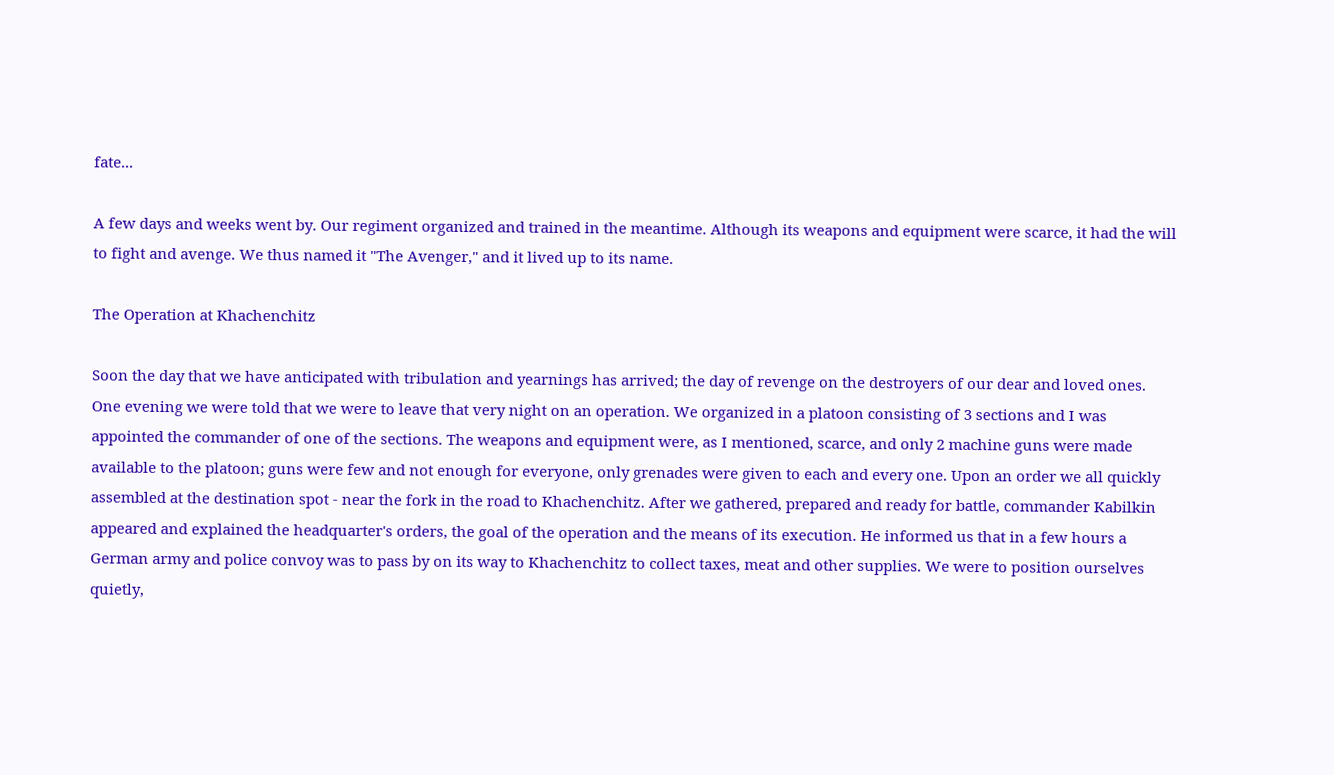fate...

A few days and weeks went by. Our regiment organized and trained in the meantime. Although its weapons and equipment were scarce, it had the will to fight and avenge. We thus named it "The Avenger," and it lived up to its name.

The Operation at Khachenchitz

Soon the day that we have anticipated with tribulation and yearnings has arrived; the day of revenge on the destroyers of our dear and loved ones. One evening we were told that we were to leave that very night on an operation. We organized in a platoon consisting of 3 sections and I was appointed the commander of one of the sections. The weapons and equipment were, as I mentioned, scarce, and only 2 machine guns were made available to the platoon; guns were few and not enough for everyone, only grenades were given to each and every one. Upon an order we all quickly assembled at the destination spot - near the fork in the road to Khachenchitz. After we gathered, prepared and ready for battle, commander Kabilkin appeared and explained the headquarter's orders, the goal of the operation and the means of its execution. He informed us that in a few hours a German army and police convoy was to pass by on its way to Khachenchitz to collect taxes, meat and other supplies. We were to position ourselves quietly,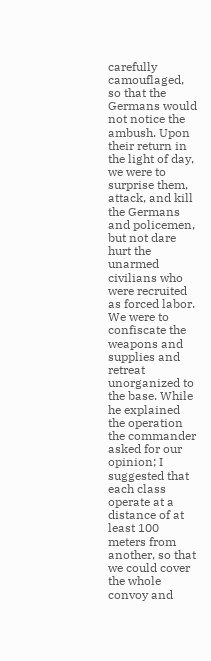carefully camouflaged, so that the Germans would not notice the ambush. Upon their return in the light of day, we were to surprise them, attack, and kill the Germans and policemen, but not dare hurt the unarmed civilians who were recruited as forced labor. We were to confiscate the weapons and supplies and retreat unorganized to the base. While he explained the operation the commander asked for our opinion; I suggested that each class operate at a distance of at least 100 meters from another, so that we could cover the whole convoy and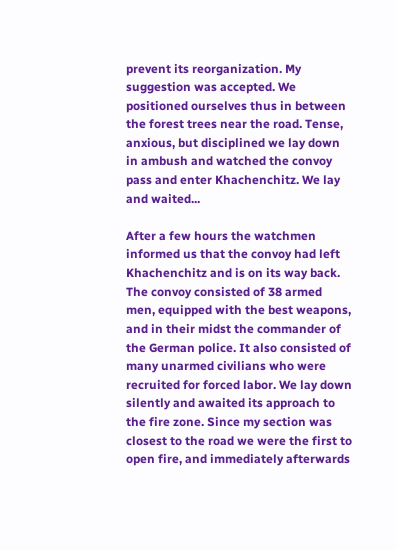prevent its reorganization. My suggestion was accepted. We positioned ourselves thus in between the forest trees near the road. Tense, anxious, but disciplined we lay down in ambush and watched the convoy pass and enter Khachenchitz. We lay and waited...

After a few hours the watchmen informed us that the convoy had left Khachenchitz and is on its way back. The convoy consisted of 38 armed men, equipped with the best weapons, and in their midst the commander of the German police. It also consisted of many unarmed civilians who were recruited for forced labor. We lay down silently and awaited its approach to the fire zone. Since my section was closest to the road we were the first to open fire, and immediately afterwards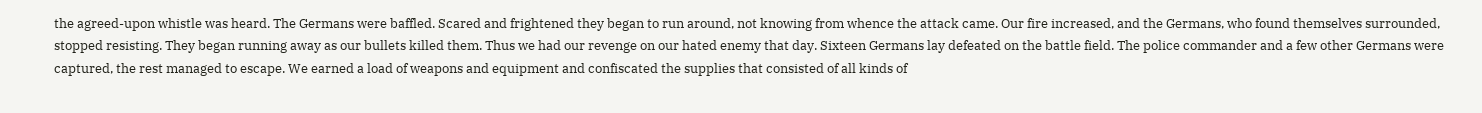the agreed-upon whistle was heard. The Germans were baffled. Scared and frightened they began to run around, not knowing from whence the attack came. Our fire increased, and the Germans, who found themselves surrounded, stopped resisting. They began running away as our bullets killed them. Thus we had our revenge on our hated enemy that day. Sixteen Germans lay defeated on the battle field. The police commander and a few other Germans were captured, the rest managed to escape. We earned a load of weapons and equipment and confiscated the supplies that consisted of all kinds of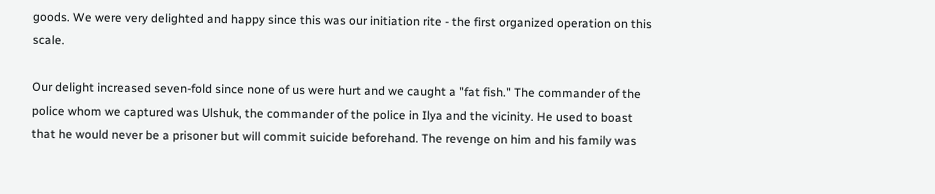goods. We were very delighted and happy since this was our initiation rite - the first organized operation on this scale.

Our delight increased seven-fold since none of us were hurt and we caught a "fat fish." The commander of the police whom we captured was Ulshuk, the commander of the police in Ilya and the vicinity. He used to boast that he would never be a prisoner but will commit suicide beforehand. The revenge on him and his family was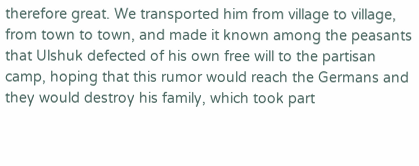therefore great. We transported him from village to village, from town to town, and made it known among the peasants that Ulshuk defected of his own free will to the partisan camp, hoping that this rumor would reach the Germans and they would destroy his family, which took part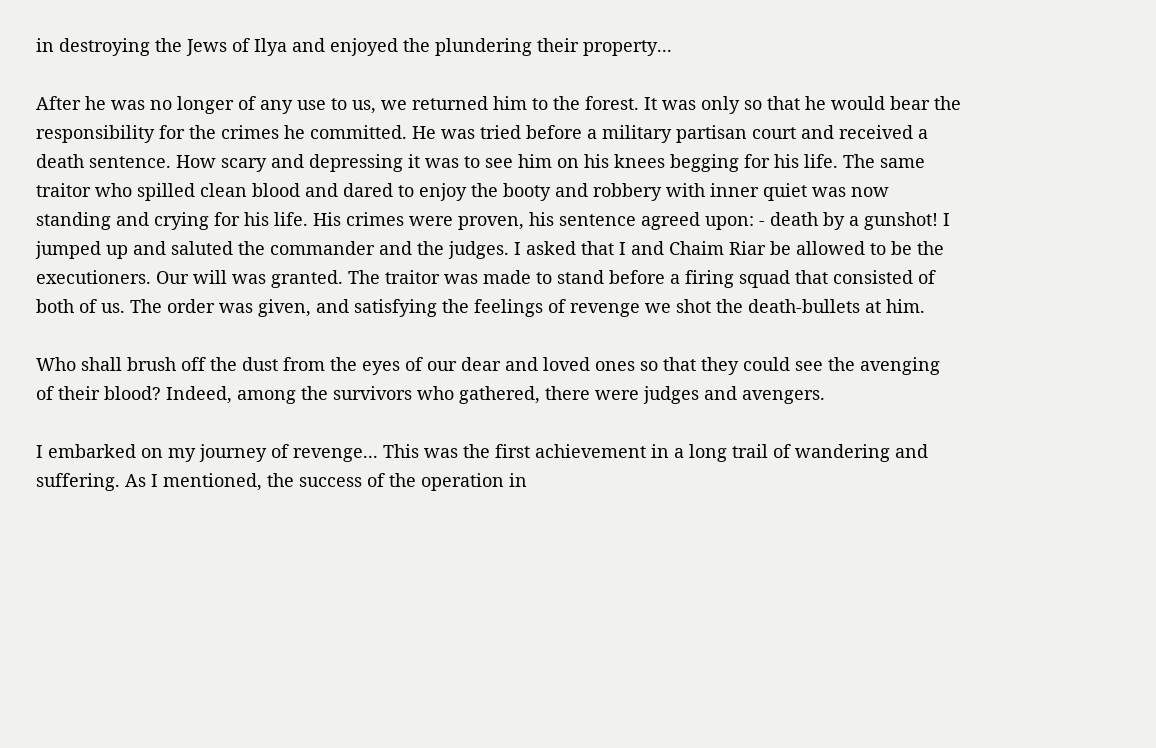in destroying the Jews of Ilya and enjoyed the plundering their property...

After he was no longer of any use to us, we returned him to the forest. It was only so that he would bear the responsibility for the crimes he committed. He was tried before a military partisan court and received a death sentence. How scary and depressing it was to see him on his knees begging for his life. The same traitor who spilled clean blood and dared to enjoy the booty and robbery with inner quiet was now standing and crying for his life. His crimes were proven, his sentence agreed upon: - death by a gunshot! I jumped up and saluted the commander and the judges. I asked that I and Chaim Riar be allowed to be the executioners. Our will was granted. The traitor was made to stand before a firing squad that consisted of both of us. The order was given, and satisfying the feelings of revenge we shot the death-bullets at him.

Who shall brush off the dust from the eyes of our dear and loved ones so that they could see the avenging of their blood? Indeed, among the survivors who gathered, there were judges and avengers.

I embarked on my journey of revenge... This was the first achievement in a long trail of wandering and suffering. As I mentioned, the success of the operation in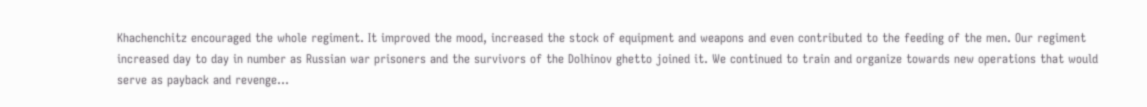Khachenchitz encouraged the whole regiment. It improved the mood, increased the stock of equipment and weapons and even contributed to the feeding of the men. Our regiment increased day to day in number as Russian war prisoners and the survivors of the Dolhinov ghetto joined it. We continued to train and organize towards new operations that would serve as payback and revenge...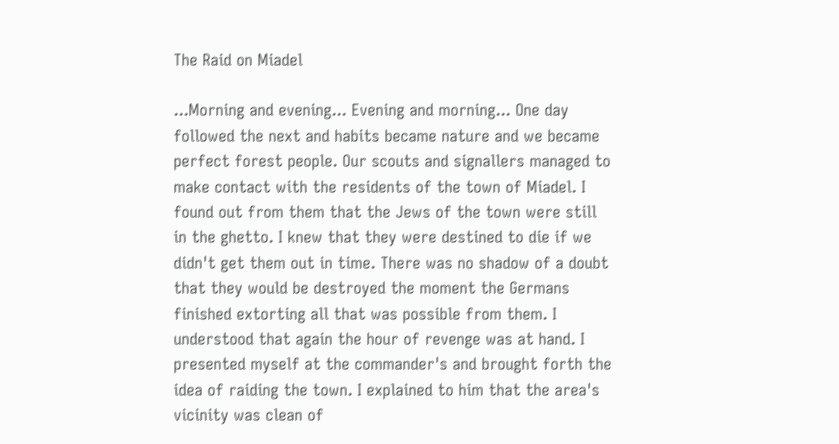The Raid on Miadel

...Morning and evening... Evening and morning... One day followed the next and habits became nature and we became perfect forest people. Our scouts and signallers managed to make contact with the residents of the town of Miadel. I found out from them that the Jews of the town were still in the ghetto. I knew that they were destined to die if we didn't get them out in time. There was no shadow of a doubt that they would be destroyed the moment the Germans finished extorting all that was possible from them. I understood that again the hour of revenge was at hand. I presented myself at the commander's and brought forth the idea of raiding the town. I explained to him that the area's vicinity was clean of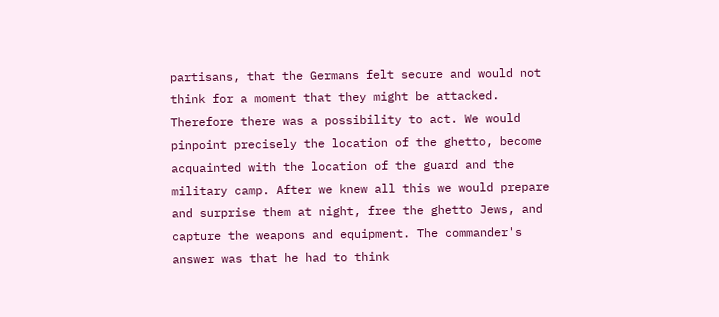partisans, that the Germans felt secure and would not think for a moment that they might be attacked. Therefore there was a possibility to act. We would pinpoint precisely the location of the ghetto, become acquainted with the location of the guard and the military camp. After we knew all this we would prepare and surprise them at night, free the ghetto Jews, and capture the weapons and equipment. The commander's answer was that he had to think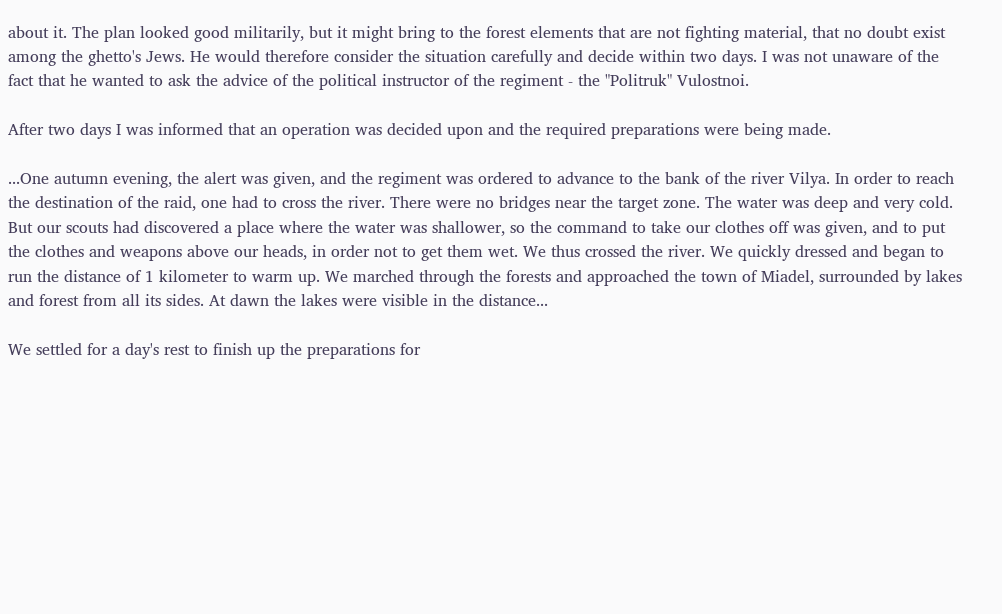about it. The plan looked good militarily, but it might bring to the forest elements that are not fighting material, that no doubt exist among the ghetto's Jews. He would therefore consider the situation carefully and decide within two days. I was not unaware of the fact that he wanted to ask the advice of the political instructor of the regiment - the "Politruk" Vulostnoi.

After two days I was informed that an operation was decided upon and the required preparations were being made.

...One autumn evening, the alert was given, and the regiment was ordered to advance to the bank of the river Vilya. In order to reach the destination of the raid, one had to cross the river. There were no bridges near the target zone. The water was deep and very cold. But our scouts had discovered a place where the water was shallower, so the command to take our clothes off was given, and to put the clothes and weapons above our heads, in order not to get them wet. We thus crossed the river. We quickly dressed and began to run the distance of 1 kilometer to warm up. We marched through the forests and approached the town of Miadel, surrounded by lakes and forest from all its sides. At dawn the lakes were visible in the distance...

We settled for a day's rest to finish up the preparations for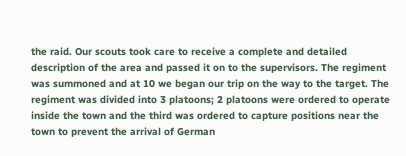the raid. Our scouts took care to receive a complete and detailed description of the area and passed it on to the supervisors. The regiment was summoned and at 10 we began our trip on the way to the target. The regiment was divided into 3 platoons; 2 platoons were ordered to operate inside the town and the third was ordered to capture positions near the town to prevent the arrival of German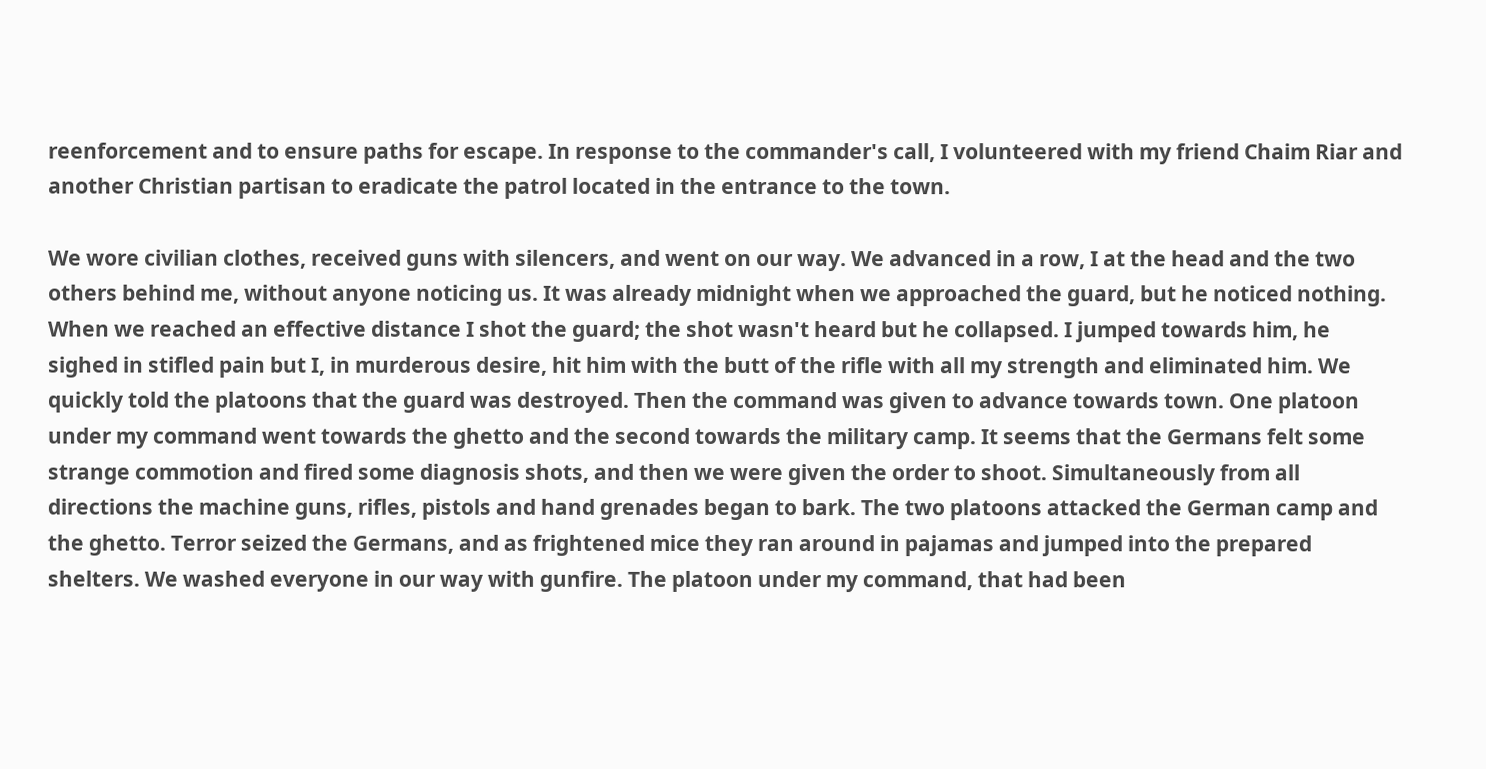reenforcement and to ensure paths for escape. In response to the commander's call, I volunteered with my friend Chaim Riar and another Christian partisan to eradicate the patrol located in the entrance to the town.

We wore civilian clothes, received guns with silencers, and went on our way. We advanced in a row, I at the head and the two others behind me, without anyone noticing us. It was already midnight when we approached the guard, but he noticed nothing. When we reached an effective distance I shot the guard; the shot wasn't heard but he collapsed. I jumped towards him, he sighed in stifled pain but I, in murderous desire, hit him with the butt of the rifle with all my strength and eliminated him. We quickly told the platoons that the guard was destroyed. Then the command was given to advance towards town. One platoon under my command went towards the ghetto and the second towards the military camp. It seems that the Germans felt some strange commotion and fired some diagnosis shots, and then we were given the order to shoot. Simultaneously from all directions the machine guns, rifles, pistols and hand grenades began to bark. The two platoons attacked the German camp and the ghetto. Terror seized the Germans, and as frightened mice they ran around in pajamas and jumped into the prepared shelters. We washed everyone in our way with gunfire. The platoon under my command, that had been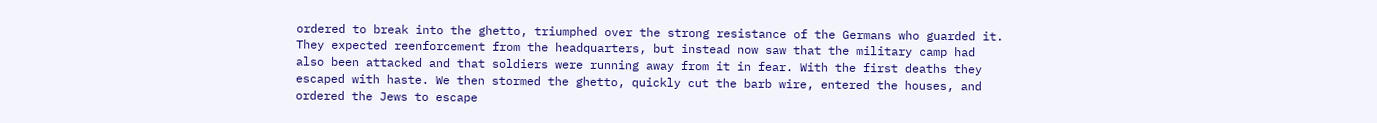ordered to break into the ghetto, triumphed over the strong resistance of the Germans who guarded it. They expected reenforcement from the headquarters, but instead now saw that the military camp had also been attacked and that soldiers were running away from it in fear. With the first deaths they escaped with haste. We then stormed the ghetto, quickly cut the barb wire, entered the houses, and ordered the Jews to escape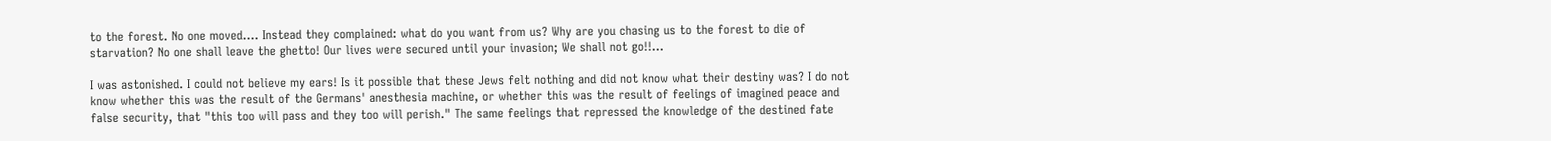to the forest. No one moved.... Instead they complained: what do you want from us? Why are you chasing us to the forest to die of starvation? No one shall leave the ghetto! Our lives were secured until your invasion; We shall not go!!...

I was astonished. I could not believe my ears! Is it possible that these Jews felt nothing and did not know what their destiny was? I do not know whether this was the result of the Germans' anesthesia machine, or whether this was the result of feelings of imagined peace and false security, that "this too will pass and they too will perish." The same feelings that repressed the knowledge of the destined fate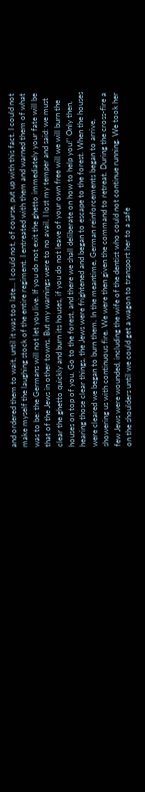and ordered them to wait, until it was too late... I could not, of course, put up with this fact. I could not make myself the laughing stock of the entire regiment. I entreated with them and warned them of what was to be: the Germans will not let you live. If you do not exit the ghetto immediately your fate will be that of the Jews in other towns. But my warnings were to no avail. I lost my temper and said: we must clear the ghetto quickly and burn its houses, if you do not leave of your own free will we will burn the houses on top of you. Go to the forest, and there we shall deliberate on how to help you!" Only then, hearing those clear things, the Jews were frightened and began to escape to the forest. When the houses were cleared we began to burn them. In the meantime, German reinforcements began to arrive, showering us with continuous fire. We were then given the command to retreat. During the cross-fire a few Jews were wounded, including the wife of the dentist who could not continue running. We took her on the shoulders until we could get a wagon to transport her to a safe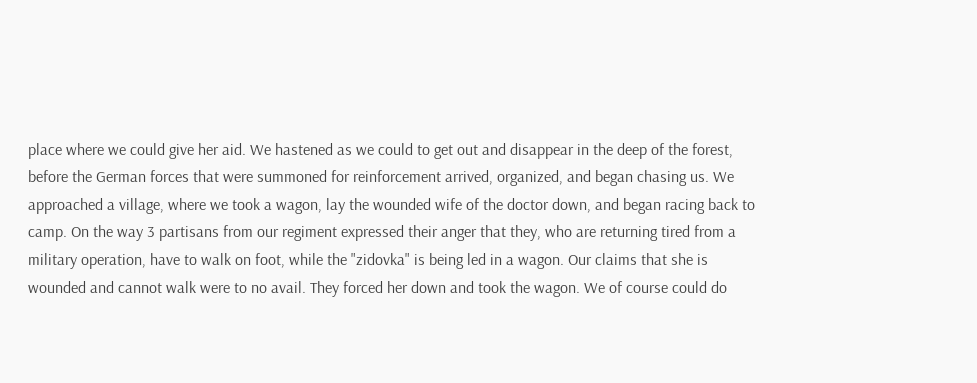place where we could give her aid. We hastened as we could to get out and disappear in the deep of the forest, before the German forces that were summoned for reinforcement arrived, organized, and began chasing us. We approached a village, where we took a wagon, lay the wounded wife of the doctor down, and began racing back to camp. On the way 3 partisans from our regiment expressed their anger that they, who are returning tired from a military operation, have to walk on foot, while the "zidovka" is being led in a wagon. Our claims that she is wounded and cannot walk were to no avail. They forced her down and took the wagon. We of course could do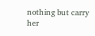nothing but carry her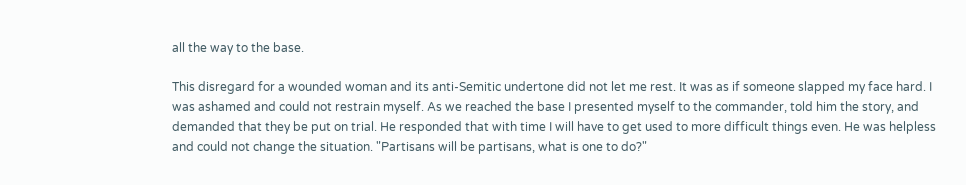all the way to the base.

This disregard for a wounded woman and its anti-Semitic undertone did not let me rest. It was as if someone slapped my face hard. I was ashamed and could not restrain myself. As we reached the base I presented myself to the commander, told him the story, and demanded that they be put on trial. He responded that with time I will have to get used to more difficult things even. He was helpless and could not change the situation. "Partisans will be partisans, what is one to do?"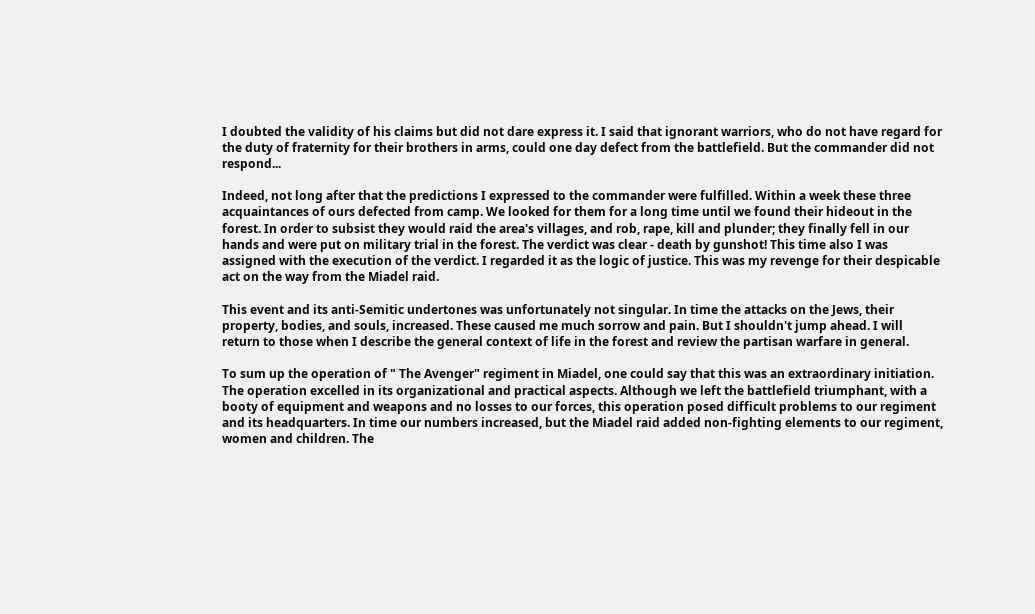I doubted the validity of his claims but did not dare express it. I said that ignorant warriors, who do not have regard for the duty of fraternity for their brothers in arms, could one day defect from the battlefield. But the commander did not respond...

Indeed, not long after that the predictions I expressed to the commander were fulfilled. Within a week these three acquaintances of ours defected from camp. We looked for them for a long time until we found their hideout in the forest. In order to subsist they would raid the area's villages, and rob, rape, kill and plunder; they finally fell in our hands and were put on military trial in the forest. The verdict was clear - death by gunshot! This time also I was assigned with the execution of the verdict. I regarded it as the logic of justice. This was my revenge for their despicable act on the way from the Miadel raid.

This event and its anti-Semitic undertones was unfortunately not singular. In time the attacks on the Jews, their property, bodies, and souls, increased. These caused me much sorrow and pain. But I shouldn't jump ahead. I will return to those when I describe the general context of life in the forest and review the partisan warfare in general.

To sum up the operation of " The Avenger" regiment in Miadel, one could say that this was an extraordinary initiation. The operation excelled in its organizational and practical aspects. Although we left the battlefield triumphant, with a booty of equipment and weapons and no losses to our forces, this operation posed difficult problems to our regiment and its headquarters. In time our numbers increased, but the Miadel raid added non-fighting elements to our regiment, women and children. The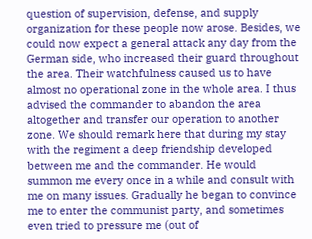question of supervision, defense, and supply organization for these people now arose. Besides, we could now expect a general attack any day from the German side, who increased their guard throughout the area. Their watchfulness caused us to have almost no operational zone in the whole area. I thus advised the commander to abandon the area altogether and transfer our operation to another zone. We should remark here that during my stay with the regiment a deep friendship developed between me and the commander. He would summon me every once in a while and consult with me on many issues. Gradually he began to convince me to enter the communist party, and sometimes even tried to pressure me (out of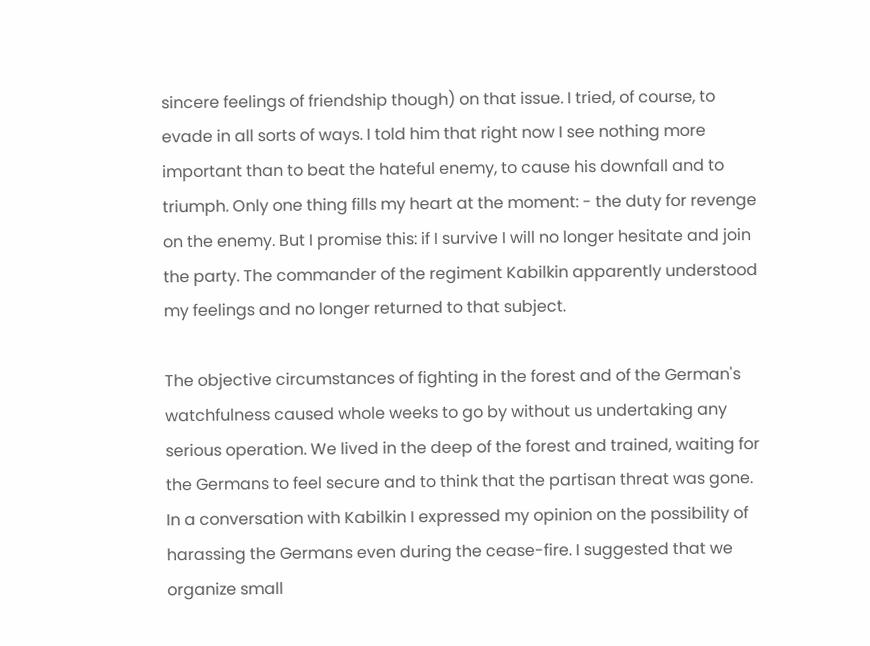sincere feelings of friendship though) on that issue. I tried, of course, to evade in all sorts of ways. I told him that right now I see nothing more important than to beat the hateful enemy, to cause his downfall and to triumph. Only one thing fills my heart at the moment: - the duty for revenge on the enemy. But I promise this: if I survive I will no longer hesitate and join the party. The commander of the regiment Kabilkin apparently understood my feelings and no longer returned to that subject.

The objective circumstances of fighting in the forest and of the German's watchfulness caused whole weeks to go by without us undertaking any serious operation. We lived in the deep of the forest and trained, waiting for the Germans to feel secure and to think that the partisan threat was gone. In a conversation with Kabilkin I expressed my opinion on the possibility of harassing the Germans even during the cease-fire. I suggested that we organize small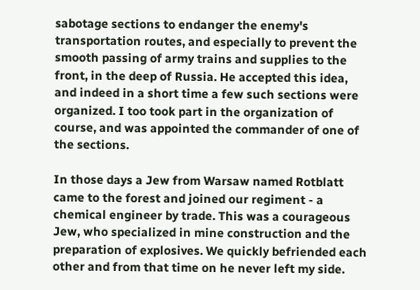sabotage sections to endanger the enemy's transportation routes, and especially to prevent the smooth passing of army trains and supplies to the front, in the deep of Russia. He accepted this idea, and indeed in a short time a few such sections were organized. I too took part in the organization of course, and was appointed the commander of one of the sections.

In those days a Jew from Warsaw named Rotblatt came to the forest and joined our regiment - a chemical engineer by trade. This was a courageous Jew, who specialized in mine construction and the preparation of explosives. We quickly befriended each other and from that time on he never left my side.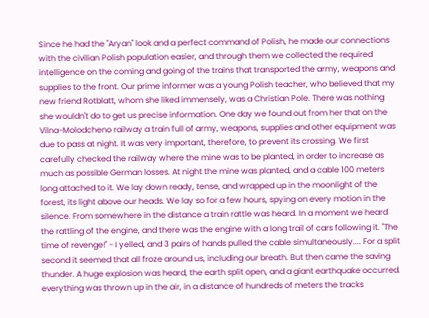Since he had the "Aryan" look and a perfect command of Polish, he made our connections with the civilian Polish population easier, and through them we collected the required intelligence on the coming and going of the trains that transported the army, weapons and supplies to the front. Our prime informer was a young Polish teacher, who believed that my new friend Rotblatt, whom she liked immensely, was a Christian Pole. There was nothing she wouldn't do to get us precise information. One day we found out from her that on the Vilna-Molodcheno railway a train full of army, weapons, supplies and other equipment was due to pass at night. It was very important, therefore, to prevent its crossing. We first carefully checked the railway where the mine was to be planted, in order to increase as much as possible German losses. At night the mine was planted, and a cable 100 meters long attached to it. We lay down ready, tense, and wrapped up in the moonlight of the forest, its light above our heads. We lay so for a few hours, spying on every motion in the silence. From somewhere in the distance a train rattle was heard. In a moment we heard the rattling of the engine, and there was the engine with a long trail of cars following it. "The time of revenge!" - I yelled, and 3 pairs of hands pulled the cable simultaneously.... For a split second it seemed that all froze around us, including our breath. But then came the saving thunder. A huge explosion was heard, the earth split open, and a giant earthquake occurred. everything was thrown up in the air, in a distance of hundreds of meters the tracks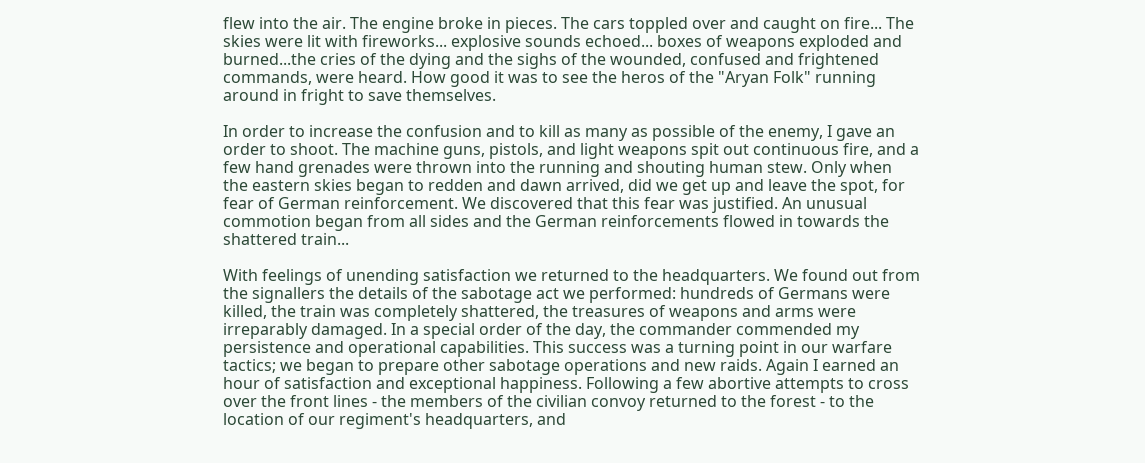flew into the air. The engine broke in pieces. The cars toppled over and caught on fire... The skies were lit with fireworks... explosive sounds echoed... boxes of weapons exploded and burned...the cries of the dying and the sighs of the wounded, confused and frightened commands, were heard. How good it was to see the heros of the "Aryan Folk" running around in fright to save themselves.

In order to increase the confusion and to kill as many as possible of the enemy, I gave an order to shoot. The machine guns, pistols, and light weapons spit out continuous fire, and a few hand grenades were thrown into the running and shouting human stew. Only when the eastern skies began to redden and dawn arrived, did we get up and leave the spot, for fear of German reinforcement. We discovered that this fear was justified. An unusual commotion began from all sides and the German reinforcements flowed in towards the shattered train...

With feelings of unending satisfaction we returned to the headquarters. We found out from the signallers the details of the sabotage act we performed: hundreds of Germans were killed, the train was completely shattered, the treasures of weapons and arms were irreparably damaged. In a special order of the day, the commander commended my persistence and operational capabilities. This success was a turning point in our warfare tactics; we began to prepare other sabotage operations and new raids. Again I earned an hour of satisfaction and exceptional happiness. Following a few abortive attempts to cross over the front lines - the members of the civilian convoy returned to the forest - to the location of our regiment's headquarters, and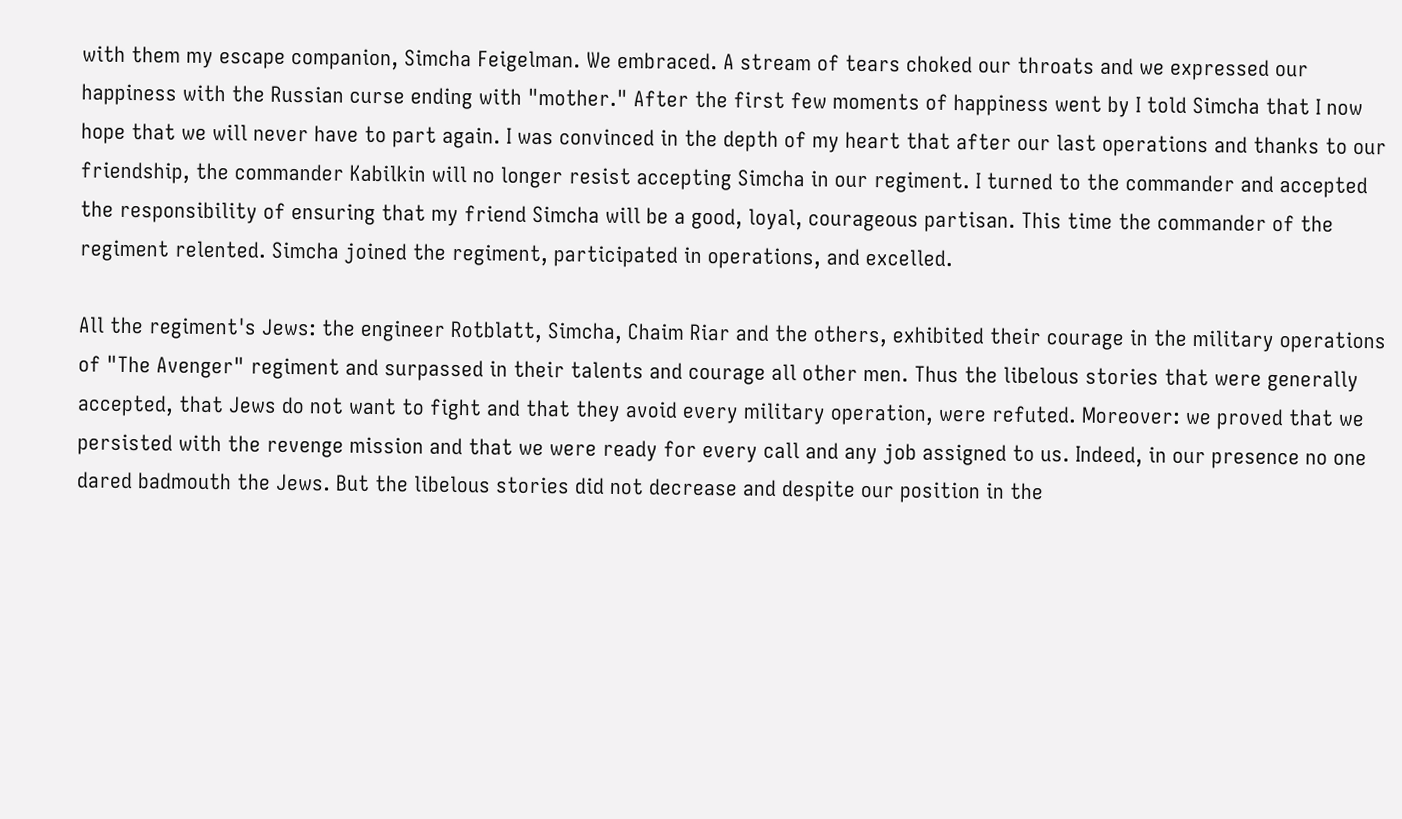with them my escape companion, Simcha Feigelman. We embraced. A stream of tears choked our throats and we expressed our happiness with the Russian curse ending with "mother." After the first few moments of happiness went by I told Simcha that I now hope that we will never have to part again. I was convinced in the depth of my heart that after our last operations and thanks to our friendship, the commander Kabilkin will no longer resist accepting Simcha in our regiment. I turned to the commander and accepted the responsibility of ensuring that my friend Simcha will be a good, loyal, courageous partisan. This time the commander of the regiment relented. Simcha joined the regiment, participated in operations, and excelled.

All the regiment's Jews: the engineer Rotblatt, Simcha, Chaim Riar and the others, exhibited their courage in the military operations of "The Avenger" regiment and surpassed in their talents and courage all other men. Thus the libelous stories that were generally accepted, that Jews do not want to fight and that they avoid every military operation, were refuted. Moreover: we proved that we persisted with the revenge mission and that we were ready for every call and any job assigned to us. Indeed, in our presence no one dared badmouth the Jews. But the libelous stories did not decrease and despite our position in the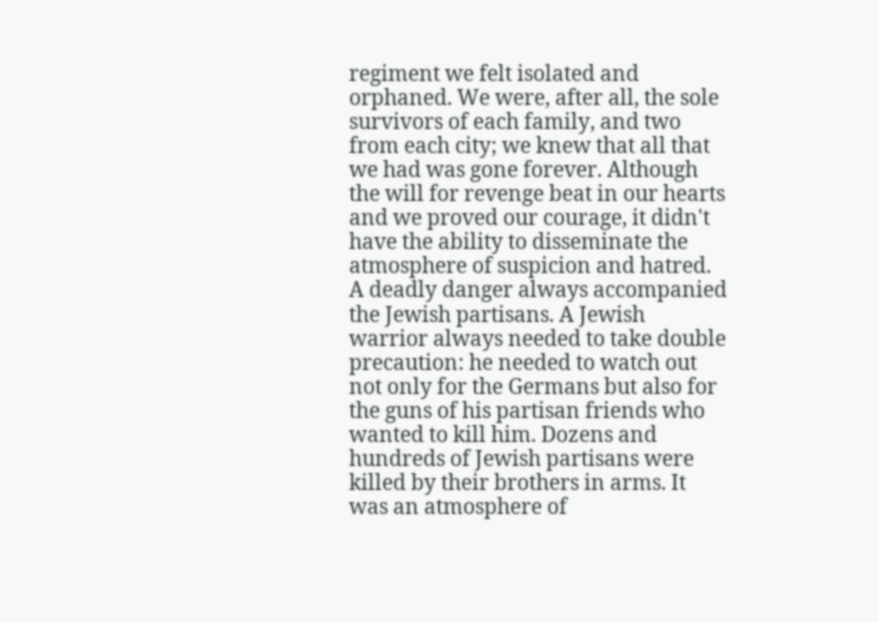regiment we felt isolated and orphaned. We were, after all, the sole survivors of each family, and two from each city; we knew that all that we had was gone forever. Although the will for revenge beat in our hearts and we proved our courage, it didn't have the ability to disseminate the atmosphere of suspicion and hatred. A deadly danger always accompanied the Jewish partisans. A Jewish warrior always needed to take double precaution: he needed to watch out not only for the Germans but also for the guns of his partisan friends who wanted to kill him. Dozens and hundreds of Jewish partisans were killed by their brothers in arms. It was an atmosphere of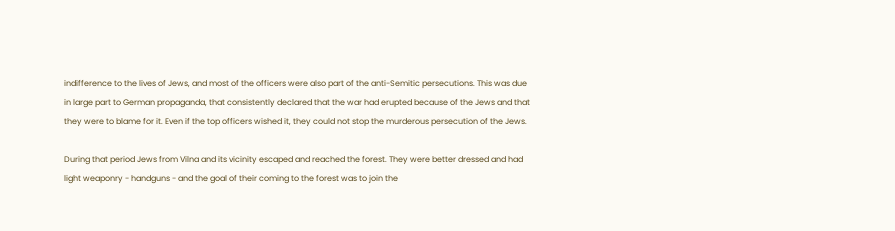indifference to the lives of Jews, and most of the officers were also part of the anti-Semitic persecutions. This was due in large part to German propaganda, that consistently declared that the war had erupted because of the Jews and that they were to blame for it. Even if the top officers wished it, they could not stop the murderous persecution of the Jews.

During that period Jews from Vilna and its vicinity escaped and reached the forest. They were better dressed and had light weaponry - handguns - and the goal of their coming to the forest was to join the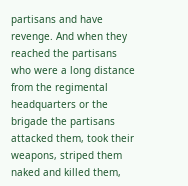partisans and have revenge. And when they reached the partisans who were a long distance from the regimental headquarters or the brigade the partisans attacked them, took their weapons, striped them naked and killed them,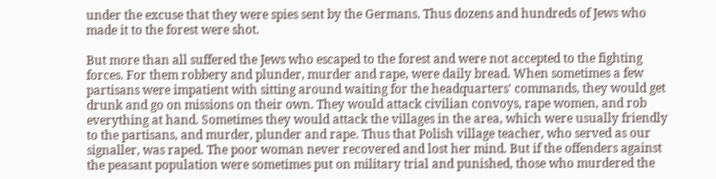under the excuse that they were spies sent by the Germans. Thus dozens and hundreds of Jews who made it to the forest were shot.

But more than all suffered the Jews who escaped to the forest and were not accepted to the fighting forces. For them robbery and plunder, murder and rape, were daily bread. When sometimes a few partisans were impatient with sitting around waiting for the headquarters' commands, they would get drunk and go on missions on their own. They would attack civilian convoys, rape women, and rob everything at hand. Sometimes they would attack the villages in the area, which were usually friendly to the partisans, and murder, plunder and rape. Thus that Polish village teacher, who served as our signaller, was raped. The poor woman never recovered and lost her mind. But if the offenders against the peasant population were sometimes put on military trial and punished, those who murdered the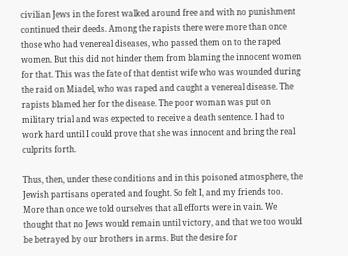civilian Jews in the forest walked around free and with no punishment continued their deeds. Among the rapists there were more than once those who had venereal diseases, who passed them on to the raped women. But this did not hinder them from blaming the innocent women for that. This was the fate of that dentist wife who was wounded during the raid on Miadel, who was raped and caught a venereal disease. The rapists blamed her for the disease. The poor woman was put on military trial and was expected to receive a death sentence. I had to work hard until I could prove that she was innocent and bring the real culprits forth.

Thus, then, under these conditions and in this poisoned atmosphere, the Jewish partisans operated and fought. So felt I, and my friends too. More than once we told ourselves that all efforts were in vain. We thought that no Jews would remain until victory, and that we too would be betrayed by our brothers in arms. But the desire for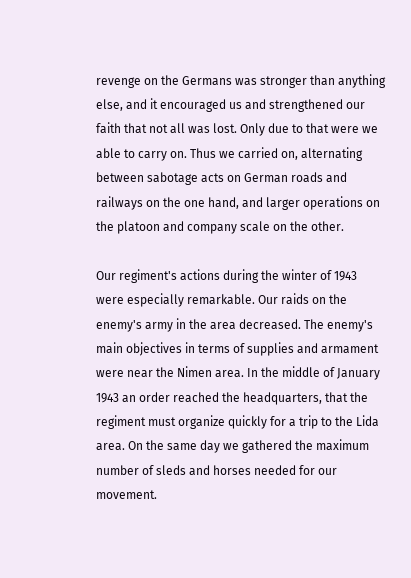revenge on the Germans was stronger than anything else, and it encouraged us and strengthened our faith that not all was lost. Only due to that were we able to carry on. Thus we carried on, alternating between sabotage acts on German roads and railways on the one hand, and larger operations on the platoon and company scale on the other.

Our regiment's actions during the winter of 1943 were especially remarkable. Our raids on the enemy's army in the area decreased. The enemy's main objectives in terms of supplies and armament were near the Nimen area. In the middle of January 1943 an order reached the headquarters, that the regiment must organize quickly for a trip to the Lida area. On the same day we gathered the maximum number of sleds and horses needed for our movement.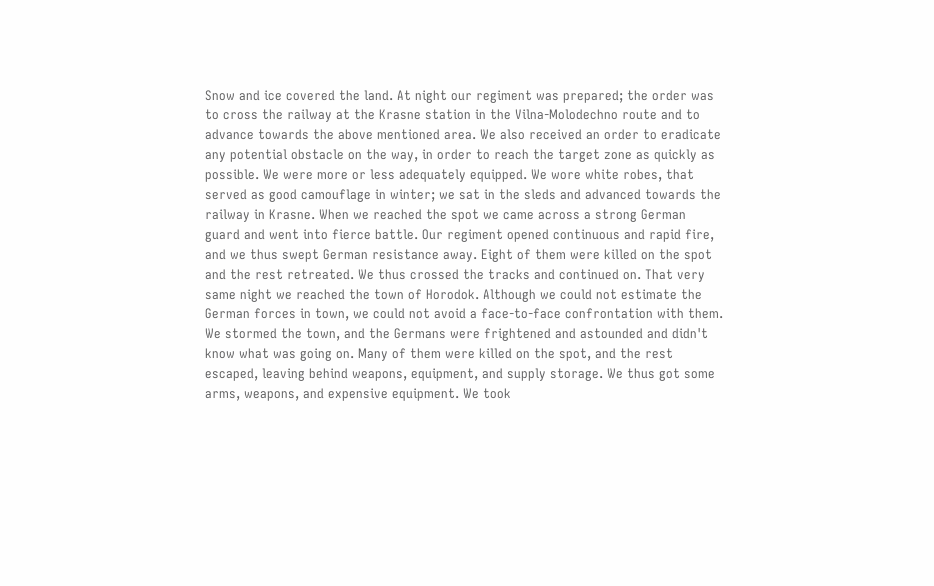Snow and ice covered the land. At night our regiment was prepared; the order was to cross the railway at the Krasne station in the Vilna-Molodechno route and to advance towards the above mentioned area. We also received an order to eradicate any potential obstacle on the way, in order to reach the target zone as quickly as possible. We were more or less adequately equipped. We wore white robes, that served as good camouflage in winter; we sat in the sleds and advanced towards the railway in Krasne. When we reached the spot we came across a strong German guard and went into fierce battle. Our regiment opened continuous and rapid fire, and we thus swept German resistance away. Eight of them were killed on the spot and the rest retreated. We thus crossed the tracks and continued on. That very same night we reached the town of Horodok. Although we could not estimate the German forces in town, we could not avoid a face-to-face confrontation with them. We stormed the town, and the Germans were frightened and astounded and didn't know what was going on. Many of them were killed on the spot, and the rest escaped, leaving behind weapons, equipment, and supply storage. We thus got some arms, weapons, and expensive equipment. We took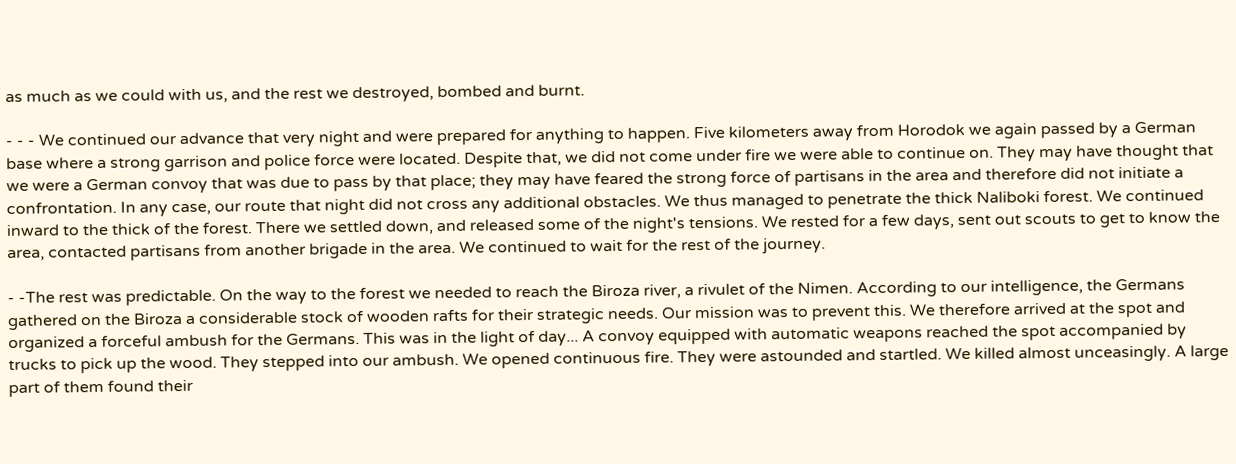as much as we could with us, and the rest we destroyed, bombed and burnt.

- - - We continued our advance that very night and were prepared for anything to happen. Five kilometers away from Horodok we again passed by a German base where a strong garrison and police force were located. Despite that, we did not come under fire we were able to continue on. They may have thought that we were a German convoy that was due to pass by that place; they may have feared the strong force of partisans in the area and therefore did not initiate a confrontation. In any case, our route that night did not cross any additional obstacles. We thus managed to penetrate the thick Naliboki forest. We continued inward to the thick of the forest. There we settled down, and released some of the night's tensions. We rested for a few days, sent out scouts to get to know the area, contacted partisans from another brigade in the area. We continued to wait for the rest of the journey.

- -The rest was predictable. On the way to the forest we needed to reach the Biroza river, a rivulet of the Nimen. According to our intelligence, the Germans gathered on the Biroza a considerable stock of wooden rafts for their strategic needs. Our mission was to prevent this. We therefore arrived at the spot and organized a forceful ambush for the Germans. This was in the light of day... A convoy equipped with automatic weapons reached the spot accompanied by trucks to pick up the wood. They stepped into our ambush. We opened continuous fire. They were astounded and startled. We killed almost unceasingly. A large part of them found their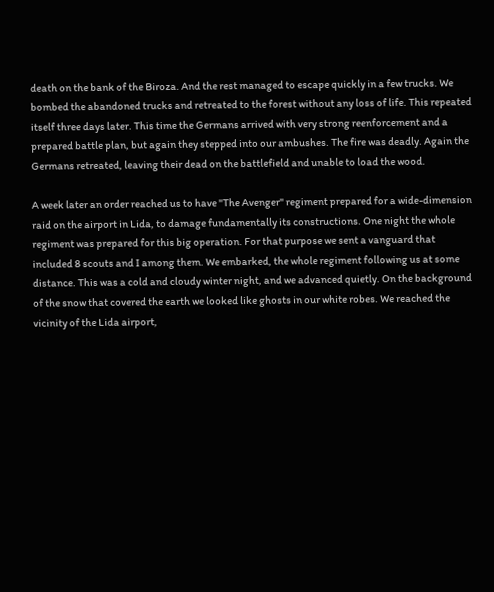death on the bank of the Biroza. And the rest managed to escape quickly in a few trucks. We bombed the abandoned trucks and retreated to the forest without any loss of life. This repeated itself three days later. This time the Germans arrived with very strong reenforcement and a prepared battle plan, but again they stepped into our ambushes. The fire was deadly. Again the Germans retreated, leaving their dead on the battlefield and unable to load the wood.

A week later an order reached us to have "The Avenger" regiment prepared for a wide-dimension raid on the airport in Lida, to damage fundamentally its constructions. One night the whole regiment was prepared for this big operation. For that purpose we sent a vanguard that included 8 scouts and I among them. We embarked, the whole regiment following us at some distance. This was a cold and cloudy winter night, and we advanced quietly. On the background of the snow that covered the earth we looked like ghosts in our white robes. We reached the vicinity of the Lida airport,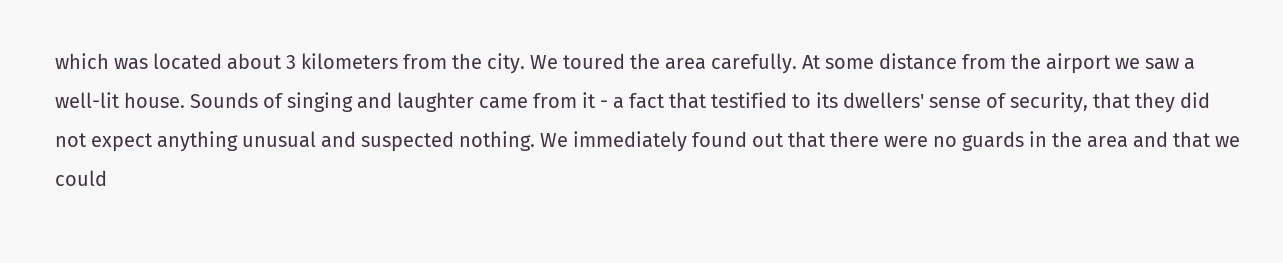which was located about 3 kilometers from the city. We toured the area carefully. At some distance from the airport we saw a well-lit house. Sounds of singing and laughter came from it - a fact that testified to its dwellers' sense of security, that they did not expect anything unusual and suspected nothing. We immediately found out that there were no guards in the area and that we could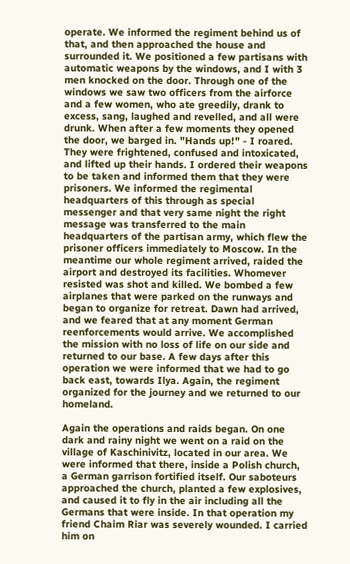operate. We informed the regiment behind us of that, and then approached the house and surrounded it. We positioned a few partisans with automatic weapons by the windows, and I with 3 men knocked on the door. Through one of the windows we saw two officers from the airforce and a few women, who ate greedily, drank to excess, sang, laughed and revelled, and all were drunk. When after a few moments they opened the door, we barged in. "Hands up!" - I roared. They were frightened, confused and intoxicated, and lifted up their hands. I ordered their weapons to be taken and informed them that they were prisoners. We informed the regimental headquarters of this through as special messenger and that very same night the right message was transferred to the main headquarters of the partisan army, which flew the prisoner officers immediately to Moscow. In the meantime our whole regiment arrived, raided the airport and destroyed its facilities. Whomever resisted was shot and killed. We bombed a few airplanes that were parked on the runways and began to organize for retreat. Dawn had arrived, and we feared that at any moment German reenforcements would arrive. We accomplished the mission with no loss of life on our side and returned to our base. A few days after this operation we were informed that we had to go back east, towards Ilya. Again, the regiment organized for the journey and we returned to our homeland.

Again the operations and raids began. On one dark and rainy night we went on a raid on the village of Kaschinivitz, located in our area. We were informed that there, inside a Polish church, a German garrison fortified itself. Our saboteurs approached the church, planted a few explosives, and caused it to fly in the air including all the Germans that were inside. In that operation my friend Chaim Riar was severely wounded. I carried him on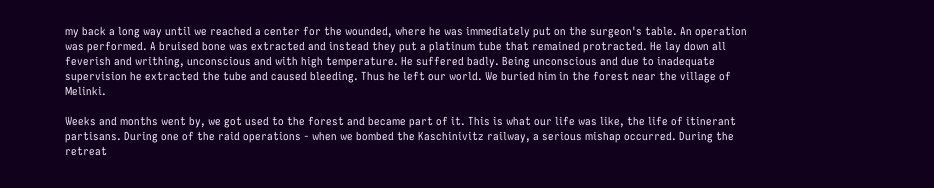my back a long way until we reached a center for the wounded, where he was immediately put on the surgeon's table. An operation was performed. A bruised bone was extracted and instead they put a platinum tube that remained protracted. He lay down all feverish and writhing, unconscious and with high temperature. He suffered badly. Being unconscious and due to inadequate supervision he extracted the tube and caused bleeding. Thus he left our world. We buried him in the forest near the village of Melinki.

Weeks and months went by, we got used to the forest and became part of it. This is what our life was like, the life of itinerant partisans. During one of the raid operations - when we bombed the Kaschinivitz railway, a serious mishap occurred. During the retreat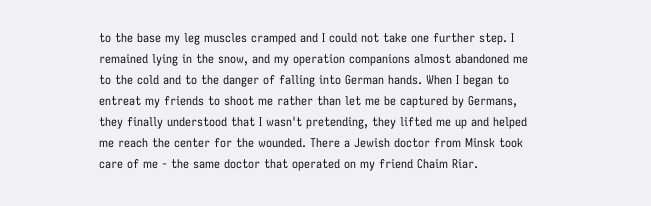to the base my leg muscles cramped and I could not take one further step. I remained lying in the snow, and my operation companions almost abandoned me to the cold and to the danger of falling into German hands. When I began to entreat my friends to shoot me rather than let me be captured by Germans, they finally understood that I wasn't pretending, they lifted me up and helped me reach the center for the wounded. There a Jewish doctor from Minsk took care of me - the same doctor that operated on my friend Chaim Riar.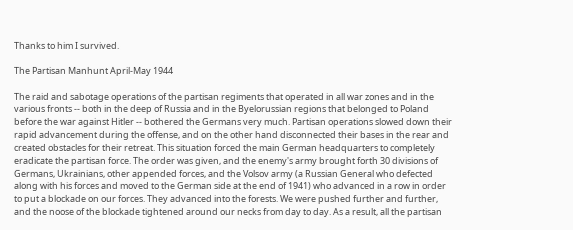Thanks to him I survived.

The Partisan Manhunt April-May 1944

The raid and sabotage operations of the partisan regiments that operated in all war zones and in the various fronts -- both in the deep of Russia and in the Byelorussian regions that belonged to Poland before the war against Hitler -- bothered the Germans very much. Partisan operations slowed down their rapid advancement during the offense, and on the other hand disconnected their bases in the rear and created obstacles for their retreat. This situation forced the main German headquarters to completely eradicate the partisan force. The order was given, and the enemy's army brought forth 30 divisions of Germans, Ukrainians, other appended forces, and the Volsov army (a Russian General who defected along with his forces and moved to the German side at the end of 1941) who advanced in a row in order to put a blockade on our forces. They advanced into the forests. We were pushed further and further, and the noose of the blockade tightened around our necks from day to day. As a result, all the partisan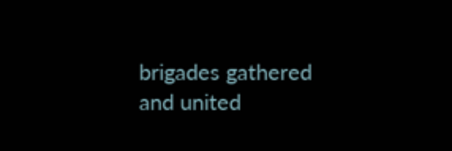brigades gathered and united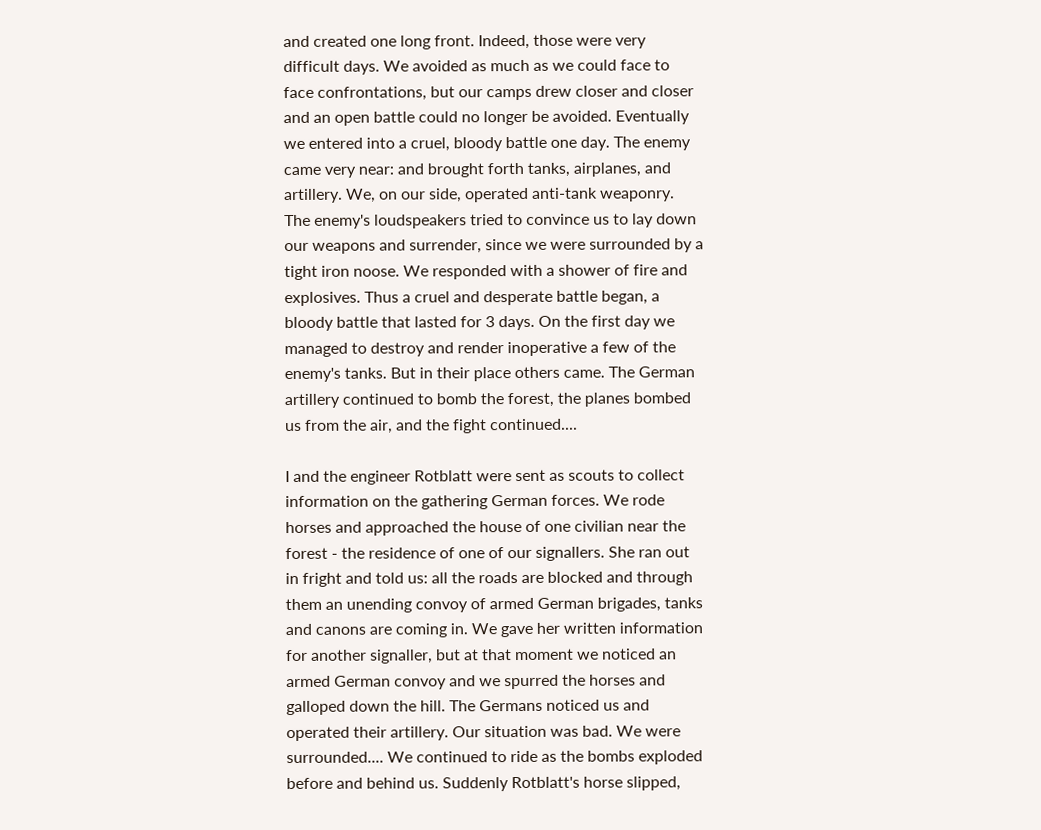and created one long front. Indeed, those were very difficult days. We avoided as much as we could face to face confrontations, but our camps drew closer and closer and an open battle could no longer be avoided. Eventually we entered into a cruel, bloody battle one day. The enemy came very near: and brought forth tanks, airplanes, and artillery. We, on our side, operated anti-tank weaponry. The enemy's loudspeakers tried to convince us to lay down our weapons and surrender, since we were surrounded by a tight iron noose. We responded with a shower of fire and explosives. Thus a cruel and desperate battle began, a bloody battle that lasted for 3 days. On the first day we managed to destroy and render inoperative a few of the enemy's tanks. But in their place others came. The German artillery continued to bomb the forest, the planes bombed us from the air, and the fight continued....

I and the engineer Rotblatt were sent as scouts to collect information on the gathering German forces. We rode horses and approached the house of one civilian near the forest - the residence of one of our signallers. She ran out in fright and told us: all the roads are blocked and through them an unending convoy of armed German brigades, tanks and canons are coming in. We gave her written information for another signaller, but at that moment we noticed an armed German convoy and we spurred the horses and galloped down the hill. The Germans noticed us and operated their artillery. Our situation was bad. We were surrounded.... We continued to ride as the bombs exploded before and behind us. Suddenly Rotblatt's horse slipped,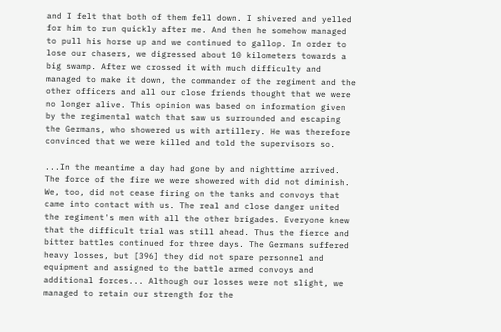and I felt that both of them fell down. I shivered and yelled for him to run quickly after me. And then he somehow managed to pull his horse up and we continued to gallop. In order to lose our chasers, we digressed about 10 kilometers towards a big swamp. After we crossed it with much difficulty and managed to make it down, the commander of the regiment and the other officers and all our close friends thought that we were no longer alive. This opinion was based on information given by the regimental watch that saw us surrounded and escaping the Germans, who showered us with artillery. He was therefore convinced that we were killed and told the supervisors so.

...In the meantime a day had gone by and nighttime arrived. The force of the fire we were showered with did not diminish. We, too, did not cease firing on the tanks and convoys that came into contact with us. The real and close danger united the regiment's men with all the other brigades. Everyone knew that the difficult trial was still ahead. Thus the fierce and bitter battles continued for three days. The Germans suffered heavy losses, but [396] they did not spare personnel and equipment and assigned to the battle armed convoys and additional forces... Although our losses were not slight, we managed to retain our strength for the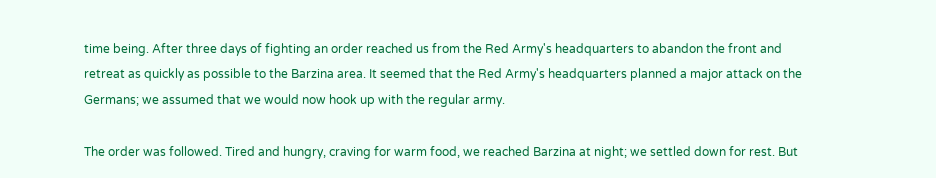time being. After three days of fighting an order reached us from the Red Army's headquarters to abandon the front and retreat as quickly as possible to the Barzina area. It seemed that the Red Army's headquarters planned a major attack on the Germans; we assumed that we would now hook up with the regular army.

The order was followed. Tired and hungry, craving for warm food, we reached Barzina at night; we settled down for rest. But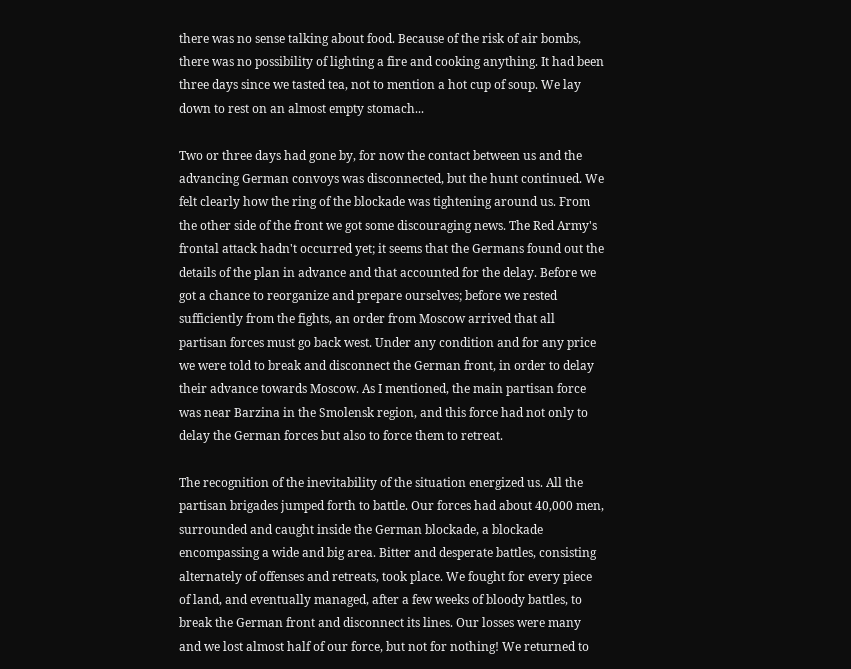there was no sense talking about food. Because of the risk of air bombs, there was no possibility of lighting a fire and cooking anything. It had been three days since we tasted tea, not to mention a hot cup of soup. We lay down to rest on an almost empty stomach...

Two or three days had gone by, for now the contact between us and the advancing German convoys was disconnected, but the hunt continued. We felt clearly how the ring of the blockade was tightening around us. From the other side of the front we got some discouraging news. The Red Army's frontal attack hadn't occurred yet; it seems that the Germans found out the details of the plan in advance and that accounted for the delay. Before we got a chance to reorganize and prepare ourselves; before we rested sufficiently from the fights, an order from Moscow arrived that all partisan forces must go back west. Under any condition and for any price we were told to break and disconnect the German front, in order to delay their advance towards Moscow. As I mentioned, the main partisan force was near Barzina in the Smolensk region, and this force had not only to delay the German forces but also to force them to retreat.

The recognition of the inevitability of the situation energized us. All the partisan brigades jumped forth to battle. Our forces had about 40,000 men, surrounded and caught inside the German blockade, a blockade encompassing a wide and big area. Bitter and desperate battles, consisting alternately of offenses and retreats, took place. We fought for every piece of land, and eventually managed, after a few weeks of bloody battles, to break the German front and disconnect its lines. Our losses were many and we lost almost half of our force, but not for nothing! We returned to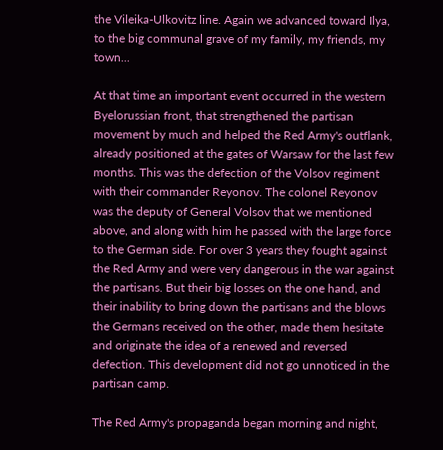the Vileika-Ulkovitz line. Again we advanced toward Ilya, to the big communal grave of my family, my friends, my town...

At that time an important event occurred in the western Byelorussian front, that strengthened the partisan movement by much and helped the Red Army's outflank, already positioned at the gates of Warsaw for the last few months. This was the defection of the Volsov regiment with their commander Reyonov. The colonel Reyonov was the deputy of General Volsov that we mentioned above, and along with him he passed with the large force to the German side. For over 3 years they fought against the Red Army and were very dangerous in the war against the partisans. But their big losses on the one hand, and their inability to bring down the partisans and the blows the Germans received on the other, made them hesitate and originate the idea of a renewed and reversed defection. This development did not go unnoticed in the partisan camp.

The Red Army's propaganda began morning and night,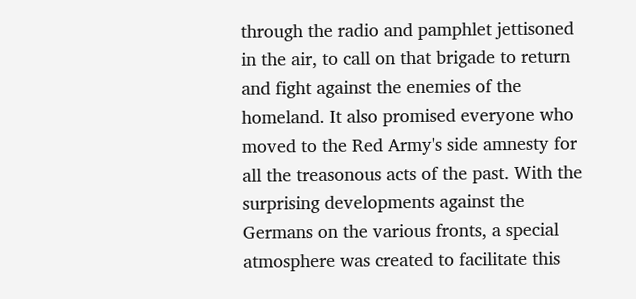through the radio and pamphlet jettisoned in the air, to call on that brigade to return and fight against the enemies of the homeland. It also promised everyone who moved to the Red Army's side amnesty for all the treasonous acts of the past. With the surprising developments against the Germans on the various fronts, a special atmosphere was created to facilitate this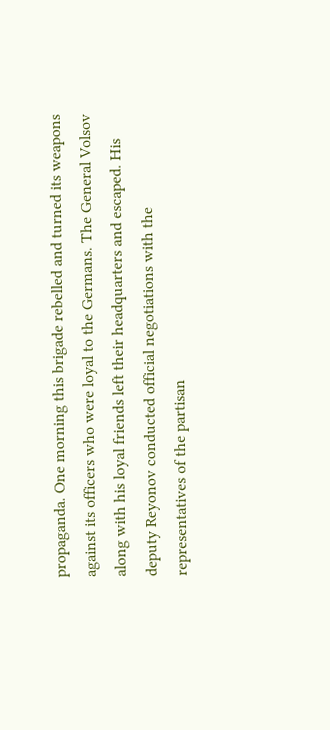propaganda. One morning this brigade rebelled and turned its weapons against its officers who were loyal to the Germans. The General Volsov along with his loyal friends left their headquarters and escaped. His deputy Reyonov conducted official negotiations with the representatives of the partisan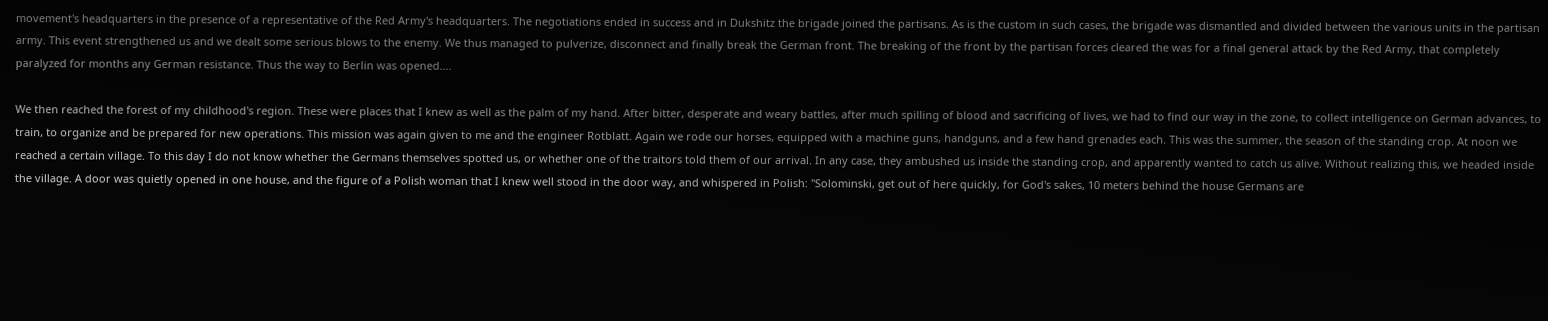movement's headquarters in the presence of a representative of the Red Army's headquarters. The negotiations ended in success and in Dukshitz the brigade joined the partisans. As is the custom in such cases, the brigade was dismantled and divided between the various units in the partisan army. This event strengthened us and we dealt some serious blows to the enemy. We thus managed to pulverize, disconnect and finally break the German front. The breaking of the front by the partisan forces cleared the was for a final general attack by the Red Army, that completely paralyzed for months any German resistance. Thus the way to Berlin was opened....

We then reached the forest of my childhood's region. These were places that I knew as well as the palm of my hand. After bitter, desperate and weary battles, after much spilling of blood and sacrificing of lives, we had to find our way in the zone, to collect intelligence on German advances, to train, to organize and be prepared for new operations. This mission was again given to me and the engineer Rotblatt. Again we rode our horses, equipped with a machine guns, handguns, and a few hand grenades each. This was the summer, the season of the standing crop. At noon we reached a certain village. To this day I do not know whether the Germans themselves spotted us, or whether one of the traitors told them of our arrival. In any case, they ambushed us inside the standing crop, and apparently wanted to catch us alive. Without realizing this, we headed inside the village. A door was quietly opened in one house, and the figure of a Polish woman that I knew well stood in the door way, and whispered in Polish: "Solominski, get out of here quickly, for God's sakes, 10 meters behind the house Germans are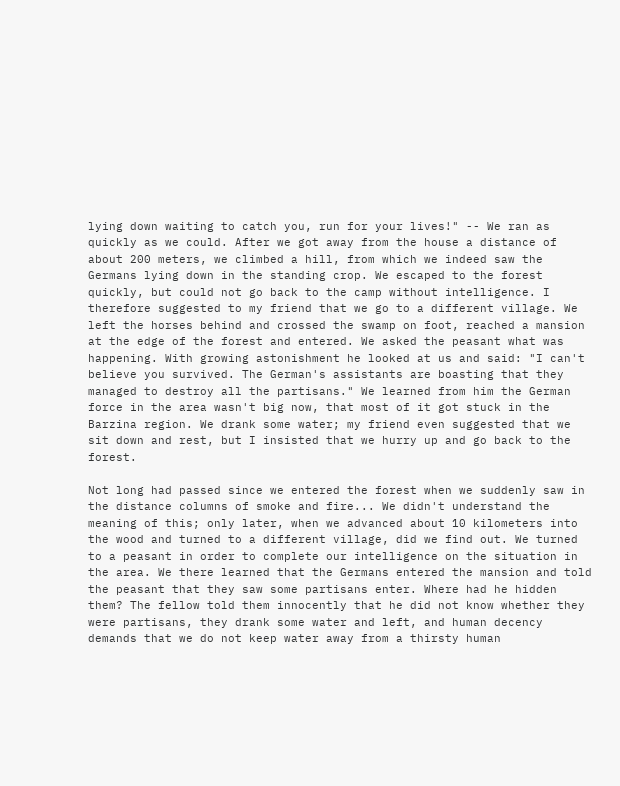lying down waiting to catch you, run for your lives!" -- We ran as quickly as we could. After we got away from the house a distance of about 200 meters, we climbed a hill, from which we indeed saw the Germans lying down in the standing crop. We escaped to the forest quickly, but could not go back to the camp without intelligence. I therefore suggested to my friend that we go to a different village. We left the horses behind and crossed the swamp on foot, reached a mansion at the edge of the forest and entered. We asked the peasant what was happening. With growing astonishment he looked at us and said: "I can't believe you survived. The German's assistants are boasting that they managed to destroy all the partisans." We learned from him the German force in the area wasn't big now, that most of it got stuck in the Barzina region. We drank some water; my friend even suggested that we sit down and rest, but I insisted that we hurry up and go back to the forest.

Not long had passed since we entered the forest when we suddenly saw in the distance columns of smoke and fire... We didn't understand the meaning of this; only later, when we advanced about 10 kilometers into the wood and turned to a different village, did we find out. We turned to a peasant in order to complete our intelligence on the situation in the area. We there learned that the Germans entered the mansion and told the peasant that they saw some partisans enter. Where had he hidden them? The fellow told them innocently that he did not know whether they were partisans, they drank some water and left, and human decency demands that we do not keep water away from a thirsty human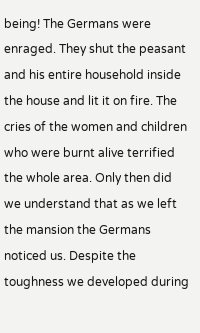being! The Germans were enraged. They shut the peasant and his entire household inside the house and lit it on fire. The cries of the women and children who were burnt alive terrified the whole area. Only then did we understand that as we left the mansion the Germans noticed us. Despite the toughness we developed during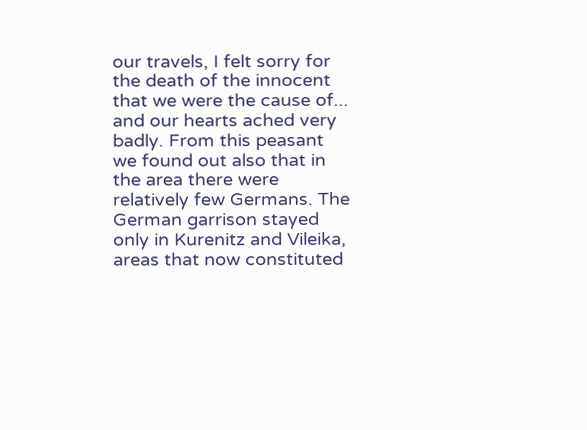our travels, I felt sorry for the death of the innocent that we were the cause of... and our hearts ached very badly. From this peasant we found out also that in the area there were relatively few Germans. The German garrison stayed only in Kurenitz and Vileika, areas that now constituted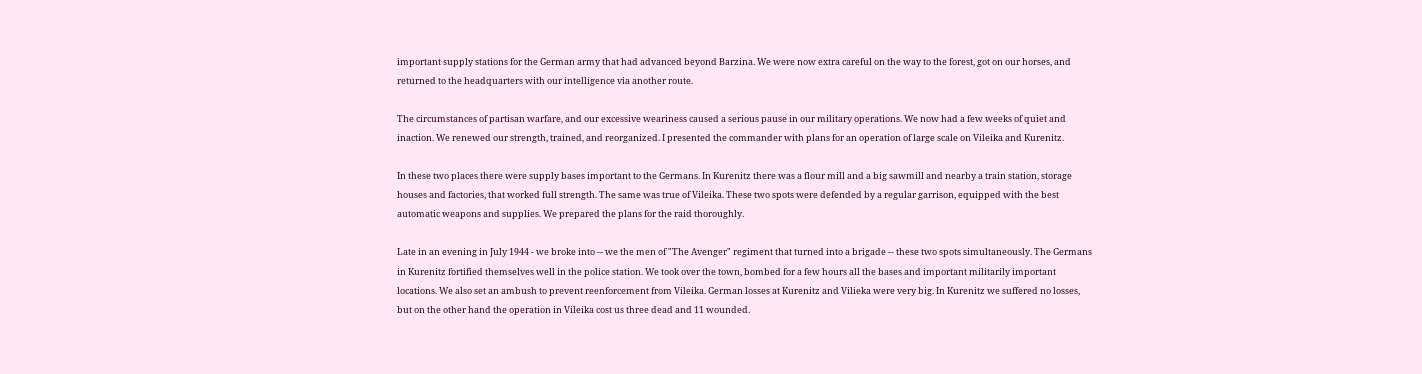important supply stations for the German army that had advanced beyond Barzina. We were now extra careful on the way to the forest, got on our horses, and returned to the headquarters with our intelligence via another route.

The circumstances of partisan warfare, and our excessive weariness caused a serious pause in our military operations. We now had a few weeks of quiet and inaction. We renewed our strength, trained, and reorganized. I presented the commander with plans for an operation of large scale on Vileika and Kurenitz.

In these two places there were supply bases important to the Germans. In Kurenitz there was a flour mill and a big sawmill and nearby a train station, storage houses and factories, that worked full strength. The same was true of Vileika. These two spots were defended by a regular garrison, equipped with the best automatic weapons and supplies. We prepared the plans for the raid thoroughly.

Late in an evening in July 1944 - we broke into -- we the men of "The Avenger" regiment that turned into a brigade -- these two spots simultaneously. The Germans in Kurenitz fortified themselves well in the police station. We took over the town, bombed for a few hours all the bases and important militarily important locations. We also set an ambush to prevent reenforcement from Vileika. German losses at Kurenitz and Vilieka were very big. In Kurenitz we suffered no losses, but on the other hand the operation in Vileika cost us three dead and 11 wounded.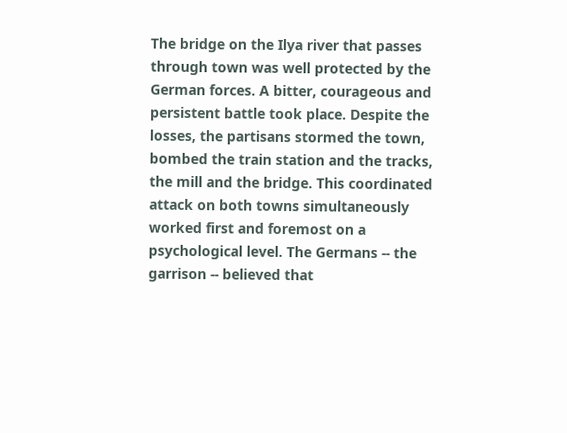The bridge on the Ilya river that passes through town was well protected by the German forces. A bitter, courageous and persistent battle took place. Despite the losses, the partisans stormed the town, bombed the train station and the tracks, the mill and the bridge. This coordinated attack on both towns simultaneously worked first and foremost on a psychological level. The Germans -- the garrison -- believed that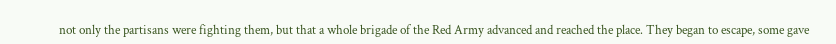not only the partisans were fighting them, but that a whole brigade of the Red Army advanced and reached the place. They began to escape, some gave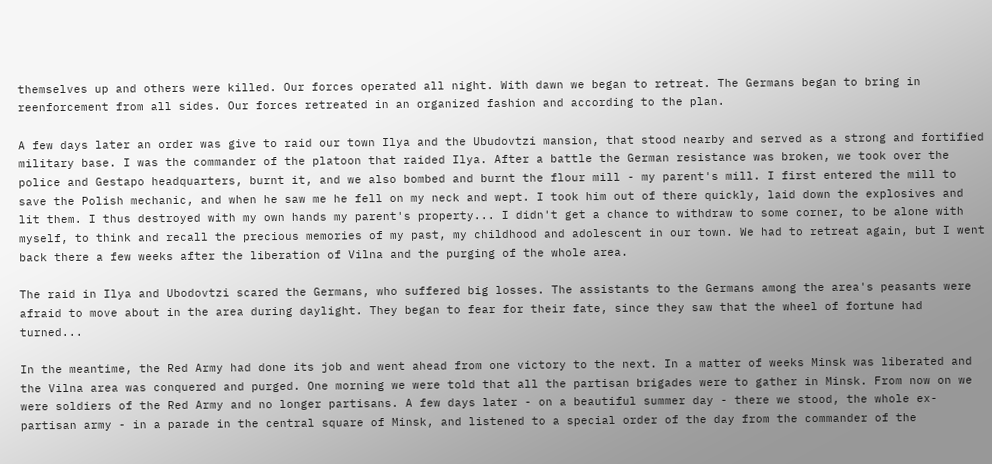themselves up and others were killed. Our forces operated all night. With dawn we began to retreat. The Germans began to bring in reenforcement from all sides. Our forces retreated in an organized fashion and according to the plan.

A few days later an order was give to raid our town Ilya and the Ubudovtzi mansion, that stood nearby and served as a strong and fortified military base. I was the commander of the platoon that raided Ilya. After a battle the German resistance was broken, we took over the police and Gestapo headquarters, burnt it, and we also bombed and burnt the flour mill - my parent's mill. I first entered the mill to save the Polish mechanic, and when he saw me he fell on my neck and wept. I took him out of there quickly, laid down the explosives and lit them. I thus destroyed with my own hands my parent's property... I didn't get a chance to withdraw to some corner, to be alone with myself, to think and recall the precious memories of my past, my childhood and adolescent in our town. We had to retreat again, but I went back there a few weeks after the liberation of Vilna and the purging of the whole area.

The raid in Ilya and Ubodovtzi scared the Germans, who suffered big losses. The assistants to the Germans among the area's peasants were afraid to move about in the area during daylight. They began to fear for their fate, since they saw that the wheel of fortune had turned...

In the meantime, the Red Army had done its job and went ahead from one victory to the next. In a matter of weeks Minsk was liberated and the Vilna area was conquered and purged. One morning we were told that all the partisan brigades were to gather in Minsk. From now on we were soldiers of the Red Army and no longer partisans. A few days later - on a beautiful summer day - there we stood, the whole ex-partisan army - in a parade in the central square of Minsk, and listened to a special order of the day from the commander of the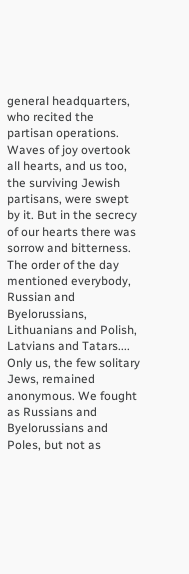general headquarters, who recited the partisan operations. Waves of joy overtook all hearts, and us too, the surviving Jewish partisans, were swept by it. But in the secrecy of our hearts there was sorrow and bitterness. The order of the day mentioned everybody, Russian and Byelorussians, Lithuanians and Polish, Latvians and Tatars.... Only us, the few solitary Jews, remained anonymous. We fought as Russians and Byelorussians and Poles, but not as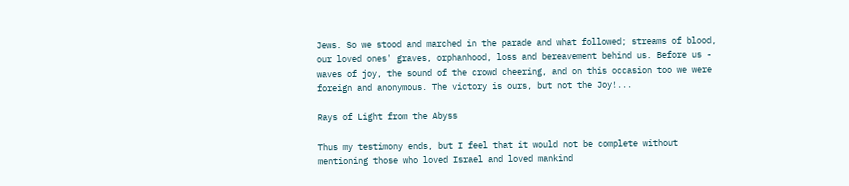Jews. So we stood and marched in the parade and what followed; streams of blood, our loved ones' graves, orphanhood, loss and bereavement behind us. Before us - waves of joy, the sound of the crowd cheering, and on this occasion too we were foreign and anonymous. The victory is ours, but not the Joy!...

Rays of Light from the Abyss

Thus my testimony ends, but I feel that it would not be complete without mentioning those who loved Israel and loved mankind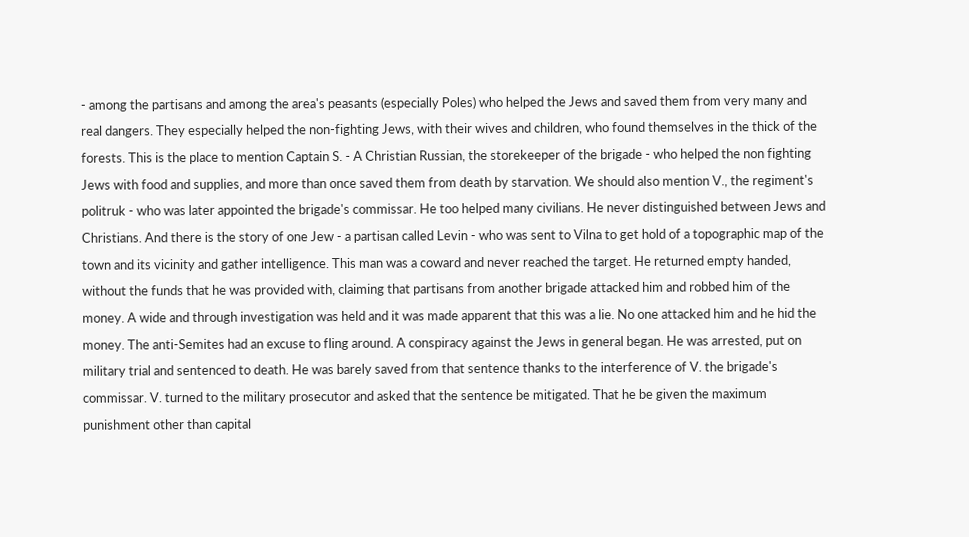- among the partisans and among the area's peasants (especially Poles) who helped the Jews and saved them from very many and real dangers. They especially helped the non-fighting Jews, with their wives and children, who found themselves in the thick of the forests. This is the place to mention Captain S. - A Christian Russian, the storekeeper of the brigade - who helped the non fighting Jews with food and supplies, and more than once saved them from death by starvation. We should also mention V., the regiment's politruk - who was later appointed the brigade's commissar. He too helped many civilians. He never distinguished between Jews and Christians. And there is the story of one Jew - a partisan called Levin - who was sent to Vilna to get hold of a topographic map of the town and its vicinity and gather intelligence. This man was a coward and never reached the target. He returned empty handed, without the funds that he was provided with, claiming that partisans from another brigade attacked him and robbed him of the money. A wide and through investigation was held and it was made apparent that this was a lie. No one attacked him and he hid the money. The anti-Semites had an excuse to fling around. A conspiracy against the Jews in general began. He was arrested, put on military trial and sentenced to death. He was barely saved from that sentence thanks to the interference of V. the brigade's commissar. V. turned to the military prosecutor and asked that the sentence be mitigated. That he be given the maximum punishment other than capital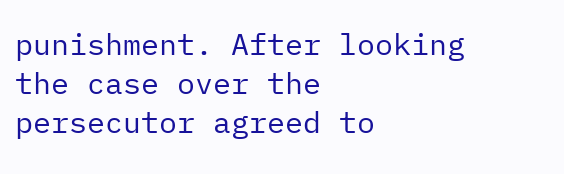punishment. After looking the case over the persecutor agreed to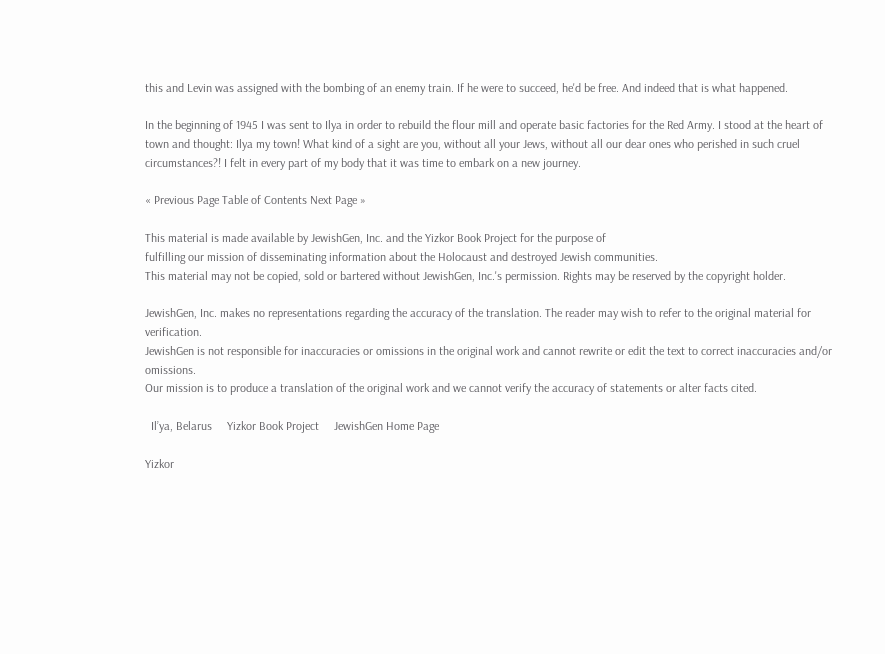this and Levin was assigned with the bombing of an enemy train. If he were to succeed, he'd be free. And indeed that is what happened.

In the beginning of 1945 I was sent to Ilya in order to rebuild the flour mill and operate basic factories for the Red Army. I stood at the heart of town and thought: Ilya my town! What kind of a sight are you, without all your Jews, without all our dear ones who perished in such cruel circumstances?! I felt in every part of my body that it was time to embark on a new journey.

« Previous Page Table of Contents Next Page »

This material is made available by JewishGen, Inc. and the Yizkor Book Project for the purpose of
fulfilling our mission of disseminating information about the Holocaust and destroyed Jewish communities.
This material may not be copied, sold or bartered without JewishGen, Inc.'s permission. Rights may be reserved by the copyright holder.

JewishGen, Inc. makes no representations regarding the accuracy of the translation. The reader may wish to refer to the original material for verification.
JewishGen is not responsible for inaccuracies or omissions in the original work and cannot rewrite or edit the text to correct inaccuracies and/or omissions.
Our mission is to produce a translation of the original work and we cannot verify the accuracy of statements or alter facts cited.

  Il’ya, Belarus     Yizkor Book Project     JewishGen Home Page

Yizkor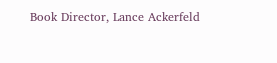Book Director, Lance Ackerfeld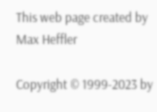This web page created by Max Heffler

Copyright © 1999-2023 by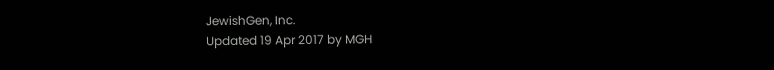JewishGen, Inc.
Updated 19 Apr 2017 by MGH